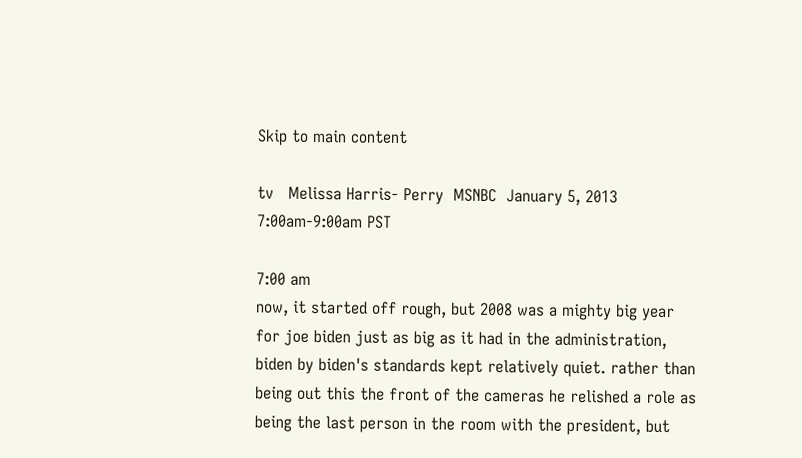Skip to main content

tv   Melissa Harris- Perry  MSNBC  January 5, 2013 7:00am-9:00am PST

7:00 am
now, it started off rough, but 2008 was a mighty big year for joe biden just as big as it had in the administration, biden by biden's standards kept relatively quiet. rather than being out this the front of the cameras he relished a role as being the last person in the room with the president, but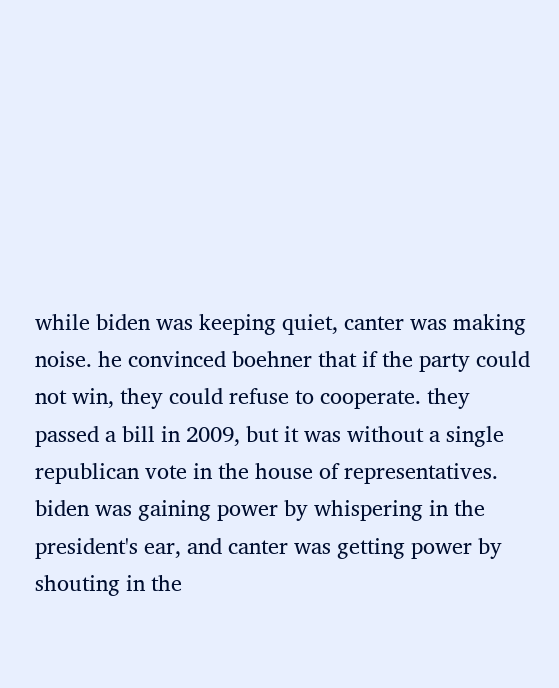while biden was keeping quiet, canter was making noise. he convinced boehner that if the party could not win, they could refuse to cooperate. they passed a bill in 2009, but it was without a single republican vote in the house of representatives. biden was gaining power by whispering in the president's ear, and canter was getting power by shouting in the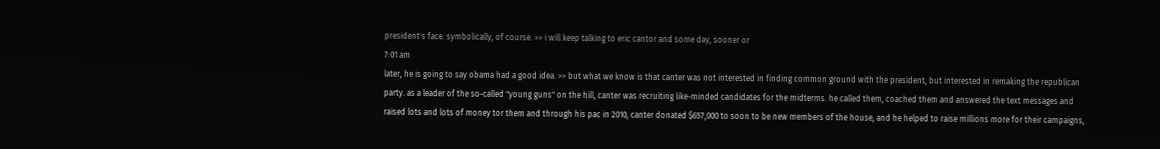president's face. symbolically, of course. >> i will keep talking to eric cantor and some day, sooner or
7:01 am
later, he is going to say obama had a good idea. >> but what we know is that canter was not interested in finding common ground with the president, but interested in remaking the republican party. as a leader of the so-called "young guns" on the hill, canter was recruiting like-minded candidates for the midterms. he called them, coached them and answered the text messages and raised lots and lots of money tor them and through his pac in 2010, canter donated $657,000 to soon to be new members of the house, and he helped to raise millions more for their campaigns,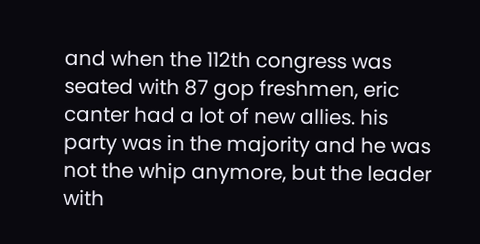and when the 112th congress was seated with 87 gop freshmen, eric canter had a lot of new allies. his party was in the majority and he was not the whip anymore, but the leader with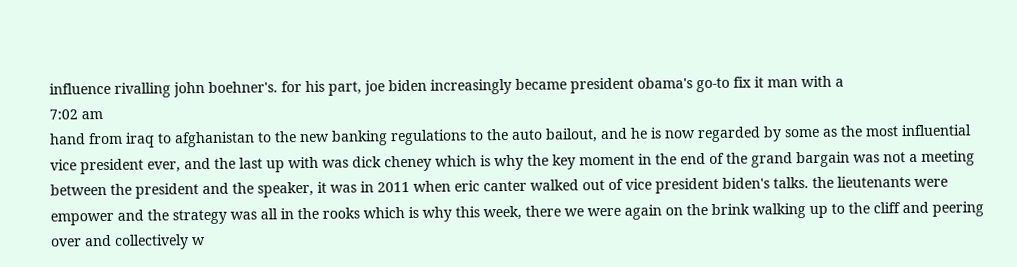influence rivalling john boehner's. for his part, joe biden increasingly became president obama's go-to fix it man with a
7:02 am
hand from iraq to afghanistan to the new banking regulations to the auto bailout, and he is now regarded by some as the most influential vice president ever, and the last up with was dick cheney which is why the key moment in the end of the grand bargain was not a meeting between the president and the speaker, it was in 2011 when eric canter walked out of vice president biden's talks. the lieutenants were empower and the strategy was all in the rooks which is why this week, there we were again on the brink walking up to the cliff and peering over and collectively w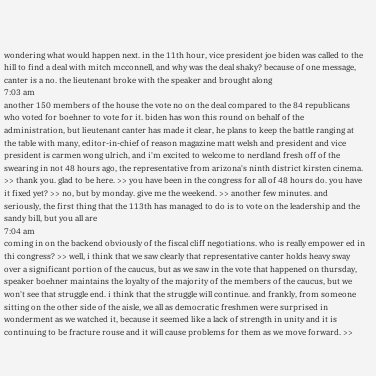wondering what would happen next. in the 11th hour, vice president joe biden was called to the hill to find a deal with mitch mcconnell, and why was the deal shaky? because of one message, canter is a no. the lieutenant broke with the speaker and brought along
7:03 am
another 150 members of the house the vote no on the deal compared to the 84 republicans who voted for boehner to vote for it. biden has won this round on behalf of the administration, but lieutenant canter has made it clear, he plans to keep the battle ranging at the table with many, editor-in-chief of reason magazine matt welsh and president and vice president is carmen wong ulrich, and i'm excited to welcome to nerdland fresh off of the swearing in not 48 hours ago, the representative from arizona's ninth district kirsten cinema. >> thank you. glad to be here. >> you have been in the congress for all of 48 hours do. you have it fixed yet? >> no, but by monday. give me the weekend. >> another few minutes. and seriously, the first thing that the 113th has managed to do is to vote on the leadership and the sandy bill, but you all are
7:04 am
coming in on the backend obviously of the fiscal cliff negotiations. who is really empower ed in thi congress? >> well, i think that we saw clearly that representative canter holds heavy sway over a significant portion of the caucus, but as we saw in the vote that happened on thursday, speaker boehner maintains the loyalty of the majority of the members of the caucus, but we won't see that struggle end. i think that the struggle will continue. and frankly, from someone sitting on the other side of the aisle, we all as democratic freshmen were surprised in wonderment as we watched it, because it seemed like a lack of strength in unity and it is continuing to be fracture rouse and it will cause problems for them as we move forward. >>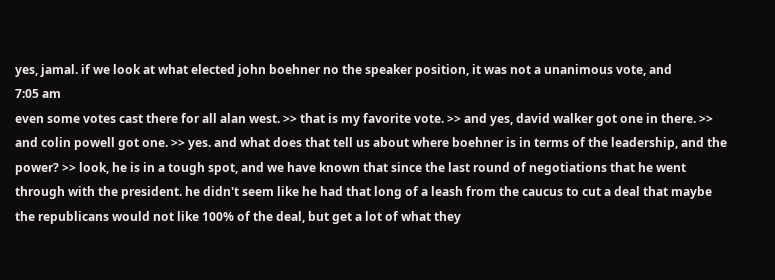yes, jamal. if we look at what elected john boehner no the speaker position, it was not a unanimous vote, and
7:05 am
even some votes cast there for all alan west. >> that is my favorite vote. >> and yes, david walker got one in there. >> and colin powell got one. >> yes. and what does that tell us about where boehner is in terms of the leadership, and the power? >> look, he is in a tough spot, and we have known that since the last round of negotiations that he went through with the president. he didn't seem like he had that long of a leash from the caucus to cut a deal that maybe the republicans would not like 100% of the deal, but get a lot of what they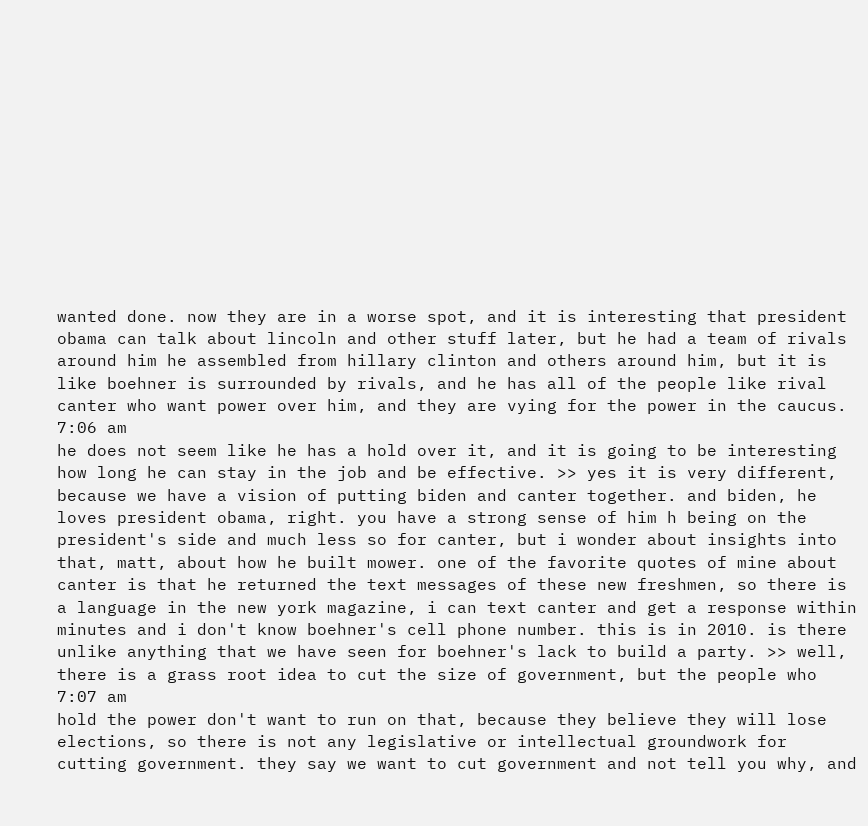wanted done. now they are in a worse spot, and it is interesting that president obama can talk about lincoln and other stuff later, but he had a team of rivals around him he assembled from hillary clinton and others around him, but it is like boehner is surrounded by rivals, and he has all of the people like rival canter who want power over him, and they are vying for the power in the caucus.
7:06 am
he does not seem like he has a hold over it, and it is going to be interesting how long he can stay in the job and be effective. >> yes it is very different, because we have a vision of putting biden and canter together. and biden, he loves president obama, right. you have a strong sense of him h being on the president's side and much less so for canter, but i wonder about insights into that, matt, about how he built mower. one of the favorite quotes of mine about canter is that he returned the text messages of these new freshmen, so there is a language in the new york magazine, i can text canter and get a response within minutes and i don't know boehner's cell phone number. this is in 2010. is there unlike anything that we have seen for boehner's lack to build a party. >> well, there is a grass root idea to cut the size of government, but the people who
7:07 am
hold the power don't want to run on that, because they believe they will lose elections, so there is not any legislative or intellectual groundwork for cutting government. they say we want to cut government and not tell you why, and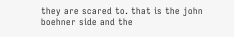they are scared to. that is the john boehner side and the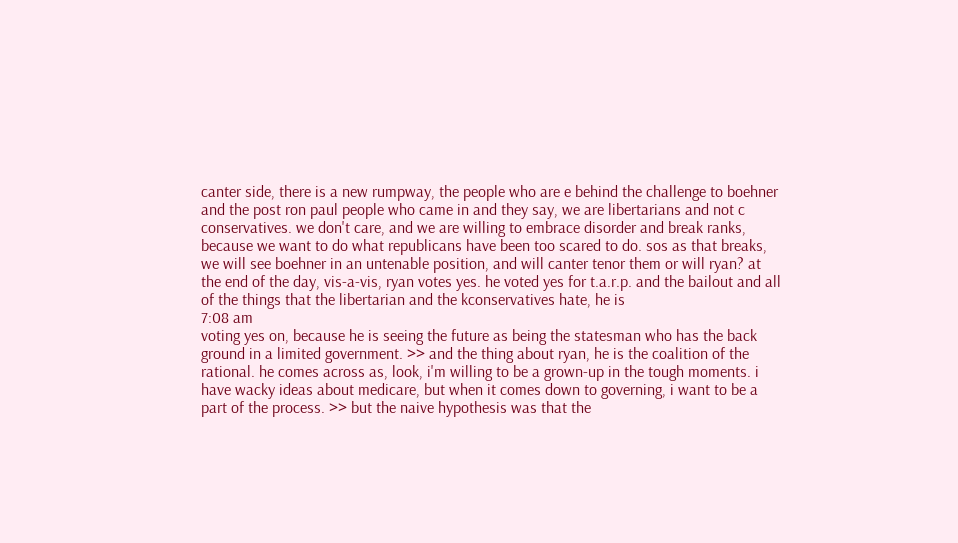canter side, there is a new rumpway, the people who are e behind the challenge to boehner and the post ron paul people who came in and they say, we are libertarians and not c conservatives. we don't care, and we are willing to embrace disorder and break ranks, because we want to do what republicans have been too scared to do. sos as that breaks, we will see boehner in an untenable position, and will canter tenor them or will ryan? at the end of the day, vis-a-vis, ryan votes yes. he voted yes for t.a.r.p. and the bailout and all of the things that the libertarian and the kconservatives hate, he is
7:08 am
voting yes on, because he is seeing the future as being the statesman who has the back ground in a limited government. >> and the thing about ryan, he is the coalition of the rational. he comes across as, look, i'm willing to be a grown-up in the tough moments. i have wacky ideas about medicare, but when it comes down to governing, i want to be a part of the process. >> but the naive hypothesis was that the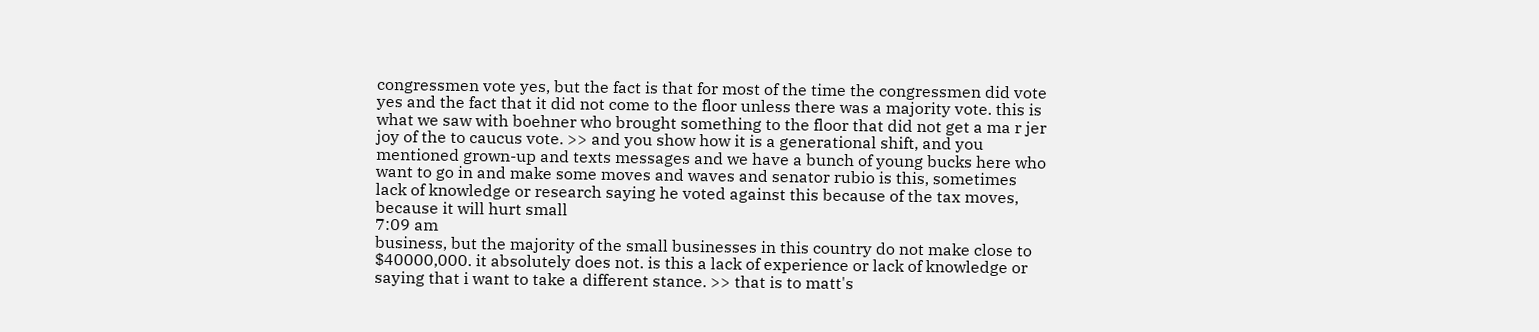congressmen vote yes, but the fact is that for most of the time the congressmen did vote yes and the fact that it did not come to the floor unless there was a majority vote. this is what we saw with boehner who brought something to the floor that did not get a ma r jer joy of the to caucus vote. >> and you show how it is a generational shift, and you mentioned grown-up and texts messages and we have a bunch of young bucks here who want to go in and make some moves and waves and senator rubio is this, sometimes lack of knowledge or research saying he voted against this because of the tax moves, because it will hurt small
7:09 am
business, but the majority of the small businesses in this country do not make close to $40000,000. it absolutely does not. is this a lack of experience or lack of knowledge or saying that i want to take a different stance. >> that is to matt's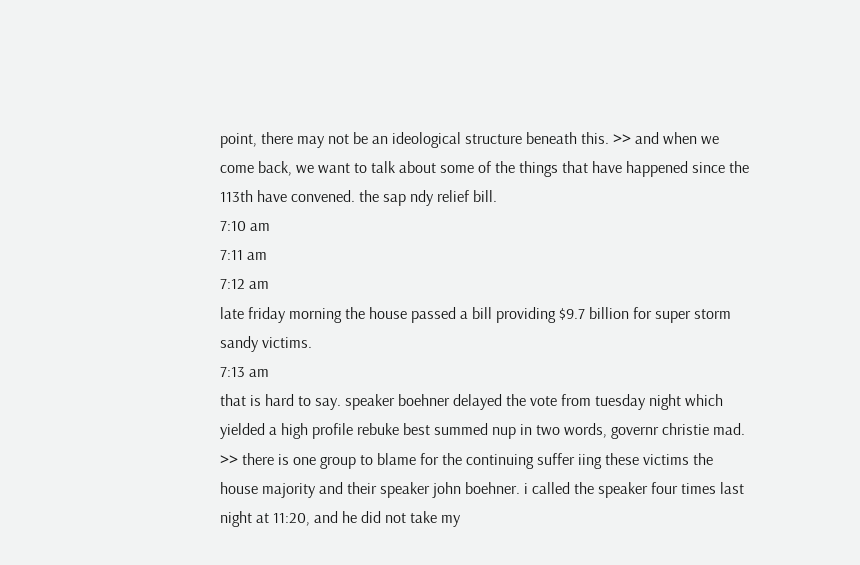point, there may not be an ideological structure beneath this. >> and when we come back, we want to talk about some of the things that have happened since the 113th have convened. the sap ndy relief bill.
7:10 am
7:11 am
7:12 am
late friday morning the house passed a bill providing $9.7 billion for super storm sandy victims.
7:13 am
that is hard to say. speaker boehner delayed the vote from tuesday night which yielded a high profile rebuke best summed nup in two words, governr christie mad. >> there is one group to blame for the continuing suffer iing these victims the house majority and their speaker john boehner. i called the speaker four times last night at 11:20, and he did not take my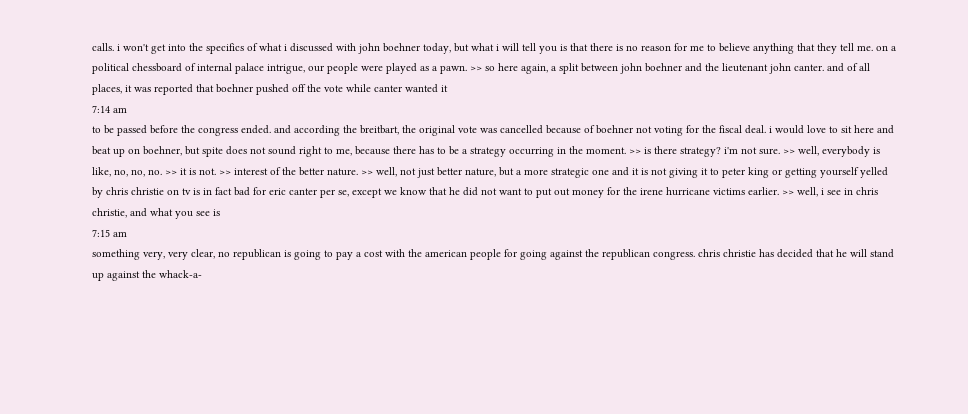calls. i won't get into the specifics of what i discussed with john boehner today, but what i will tell you is that there is no reason for me to believe anything that they tell me. on a political chessboard of internal palace intrigue, our people were played as a pawn. >> so here again, a split between john boehner and the lieutenant john canter. and of all places, it was reported that boehner pushed off the vote while canter wanted it
7:14 am
to be passed before the congress ended. and according the breitbart, the original vote was cancelled because of boehner not voting for the fiscal deal. i would love to sit here and beat up on boehner, but spite does not sound right to me, because there has to be a strategy occurring in the moment. >> is there strategy? i'm not sure. >> well, everybody is like, no, no, no. >> it is not. >> interest of the better nature. >> well, not just better nature, but a more strategic one and it is not giving it to peter king or getting yourself yelled by chris christie on tv is in fact bad for eric canter per se, except we know that he did not want to put out money for the irene hurricane victims earlier. >> well, i see in chris christie, and what you see is
7:15 am
something very, very clear, no republican is going to pay a cost with the american people for going against the republican congress. chris christie has decided that he will stand up against the whack-a-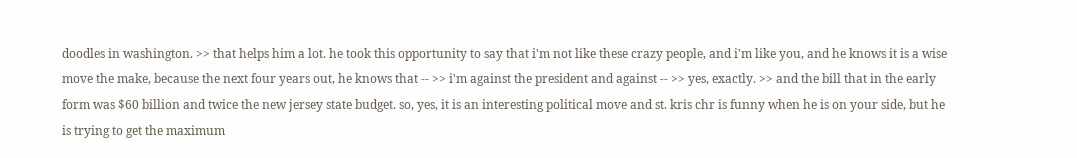doodles in washington. >> that helps him a lot. he took this opportunity to say that i'm not like these crazy people, and i'm like you, and he knows it is a wise move the make, because the next four years out, he knows that -- >> i'm against the president and against -- >> yes, exactly. >> and the bill that in the early form was $60 billion and twice the new jersey state budget. so, yes, it is an interesting political move and st. kris chr is funny when he is on your side, but he is trying to get the maximum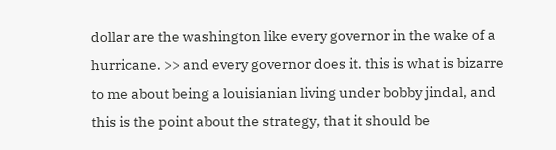dollar are the washington like every governor in the wake of a hurricane. >> and every governor does it. this is what is bizarre to me about being a louisianian living under bobby jindal, and this is the point about the strategy, that it should be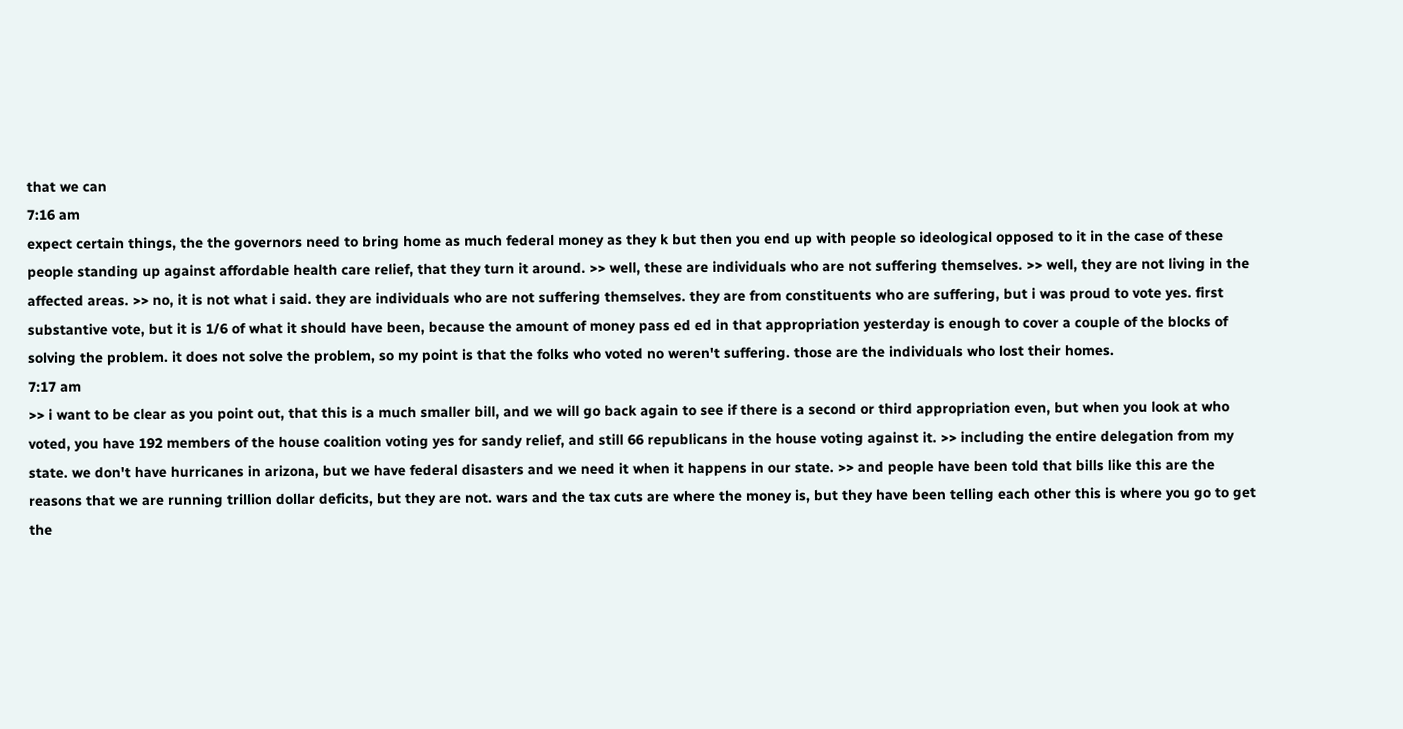that we can
7:16 am
expect certain things, the the governors need to bring home as much federal money as they k but then you end up with people so ideological opposed to it in the case of these people standing up against affordable health care relief, that they turn it around. >> well, these are individuals who are not suffering themselves. >> well, they are not living in the affected areas. >> no, it is not what i said. they are individuals who are not suffering themselves. they are from constituents who are suffering, but i was proud to vote yes. first substantive vote, but it is 1/6 of what it should have been, because the amount of money pass ed ed in that appropriation yesterday is enough to cover a couple of the blocks of solving the problem. it does not solve the problem, so my point is that the folks who voted no weren't suffering. those are the individuals who lost their homes.
7:17 am
>> i want to be clear as you point out, that this is a much smaller bill, and we will go back again to see if there is a second or third appropriation even, but when you look at who voted, you have 192 members of the house coalition voting yes for sandy relief, and still 66 republicans in the house voting against it. >> including the entire delegation from my state. we don't have hurricanes in arizona, but we have federal disasters and we need it when it happens in our state. >> and people have been told that bills like this are the reasons that we are running trillion dollar deficits, but they are not. wars and the tax cuts are where the money is, but they have been telling each other this is where you go to get the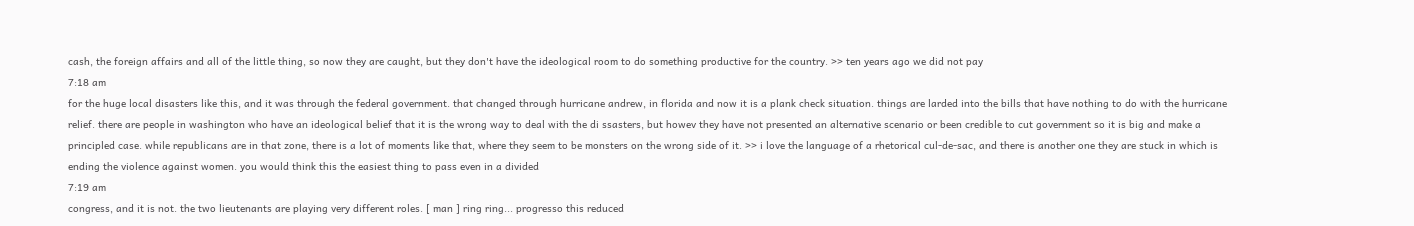cash, the foreign affairs and all of the little thing, so now they are caught, but they don't have the ideological room to do something productive for the country. >> ten years ago we did not pay
7:18 am
for the huge local disasters like this, and it was through the federal government. that changed through hurricane andrew, in florida and now it is a plank check situation. things are larded into the bills that have nothing to do with the hurricane relief. there are people in washington who have an ideological belief that it is the wrong way to deal with the di ssasters, but howev they have not presented an alternative scenario or been credible to cut government so it is big and make a principled case. while republicans are in that zone, there is a lot of moments like that, where they seem to be monsters on the wrong side of it. >> i love the language of a rhetorical cul-de-sac, and there is another one they are stuck in which is ending the violence against women. you would think this the easiest thing to pass even in a divided
7:19 am
congress, and it is not. the two lieutenants are playing very different roles. [ man ] ring ring... progresso this reduced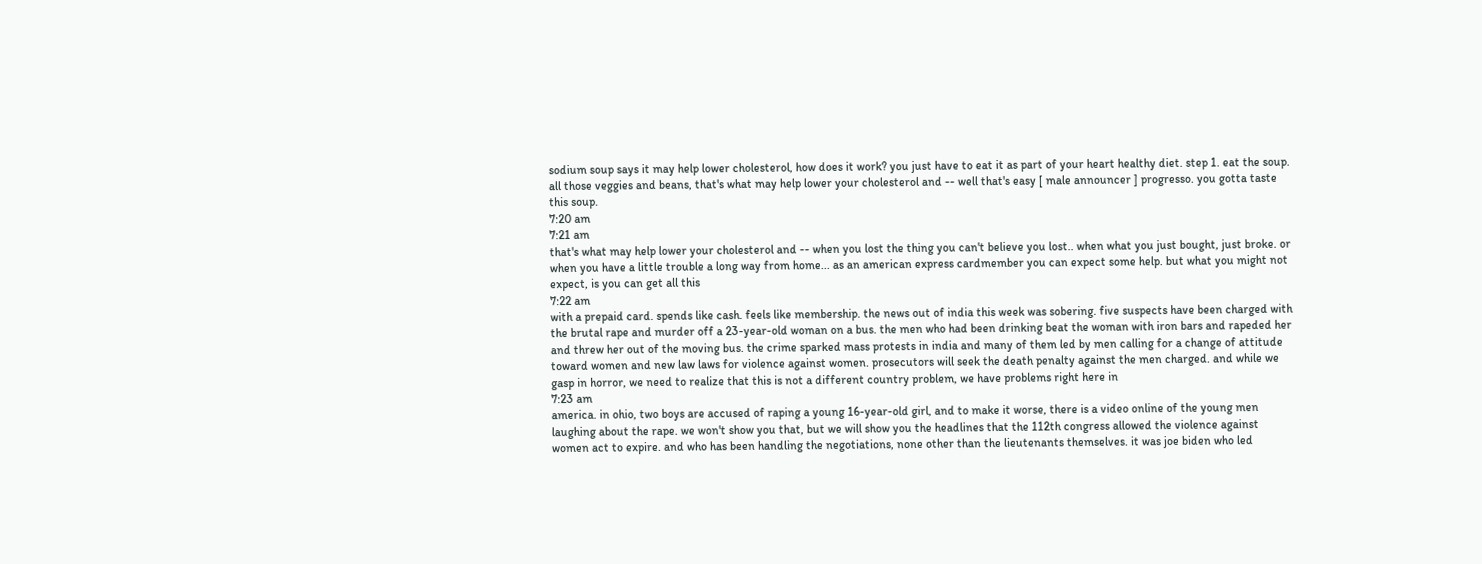sodium soup says it may help lower cholesterol, how does it work? you just have to eat it as part of your heart healthy diet. step 1. eat the soup. all those veggies and beans, that's what may help lower your cholesterol and -- well that's easy [ male announcer ] progresso. you gotta taste this soup.
7:20 am
7:21 am
that's what may help lower your cholesterol and -- when you lost the thing you can't believe you lost.. when what you just bought, just broke. or when you have a little trouble a long way from home... as an american express cardmember you can expect some help. but what you might not expect, is you can get all this
7:22 am
with a prepaid card. spends like cash. feels like membership. the news out of india this week was sobering. five suspects have been charged with the brutal rape and murder off a 23-year-old woman on a bus. the men who had been drinking beat the woman with iron bars and rapeded her and threw her out of the moving bus. the crime sparked mass protests in india and many of them led by men calling for a change of attitude toward women and new law laws for violence against women. prosecutors will seek the death penalty against the men charged. and while we gasp in horror, we need to realize that this is not a different country problem, we have problems right here in
7:23 am
america. in ohio, two boys are accused of raping a young 16-year-old girl, and to make it worse, there is a video online of the young men laughing about the rape. we won't show you that, but we will show you the headlines that the 112th congress allowed the violence against women act to expire. and who has been handling the negotiations, none other than the lieutenants themselves. it was joe biden who led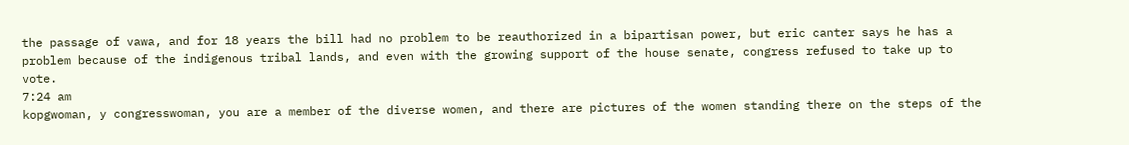the passage of vawa, and for 18 years the bill had no problem to be reauthorized in a bipartisan power, but eric canter says he has a problem because of the indigenous tribal lands, and even with the growing support of the house senate, congress refused to take up to vote.
7:24 am
kopgwoman, y congresswoman, you are a member of the diverse women, and there are pictures of the women standing there on the steps of the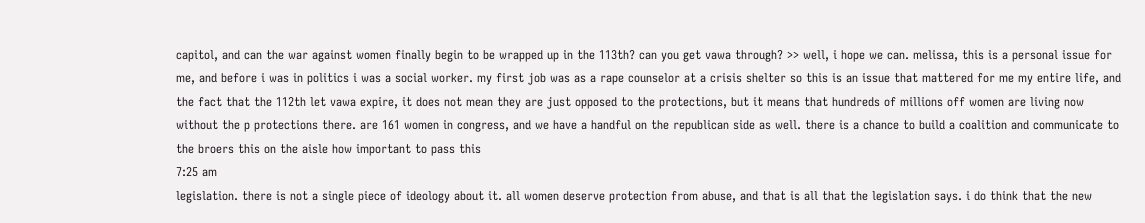capitol, and can the war against women finally begin to be wrapped up in the 113th? can you get vawa through? >> well, i hope we can. melissa, this is a personal issue for me, and before i was in politics i was a social worker. my first job was as a rape counselor at a crisis shelter so this is an issue that mattered for me my entire life, and the fact that the 112th let vawa expire, it does not mean they are just opposed to the protections, but it means that hundreds of millions off women are living now without the p protections there. are 161 women in congress, and we have a handful on the republican side as well. there is a chance to build a coalition and communicate to the broers this on the aisle how important to pass this
7:25 am
legislation. there is not a single piece of ideology about it. all women deserve protection from abuse, and that is all that the legislation says. i do think that the new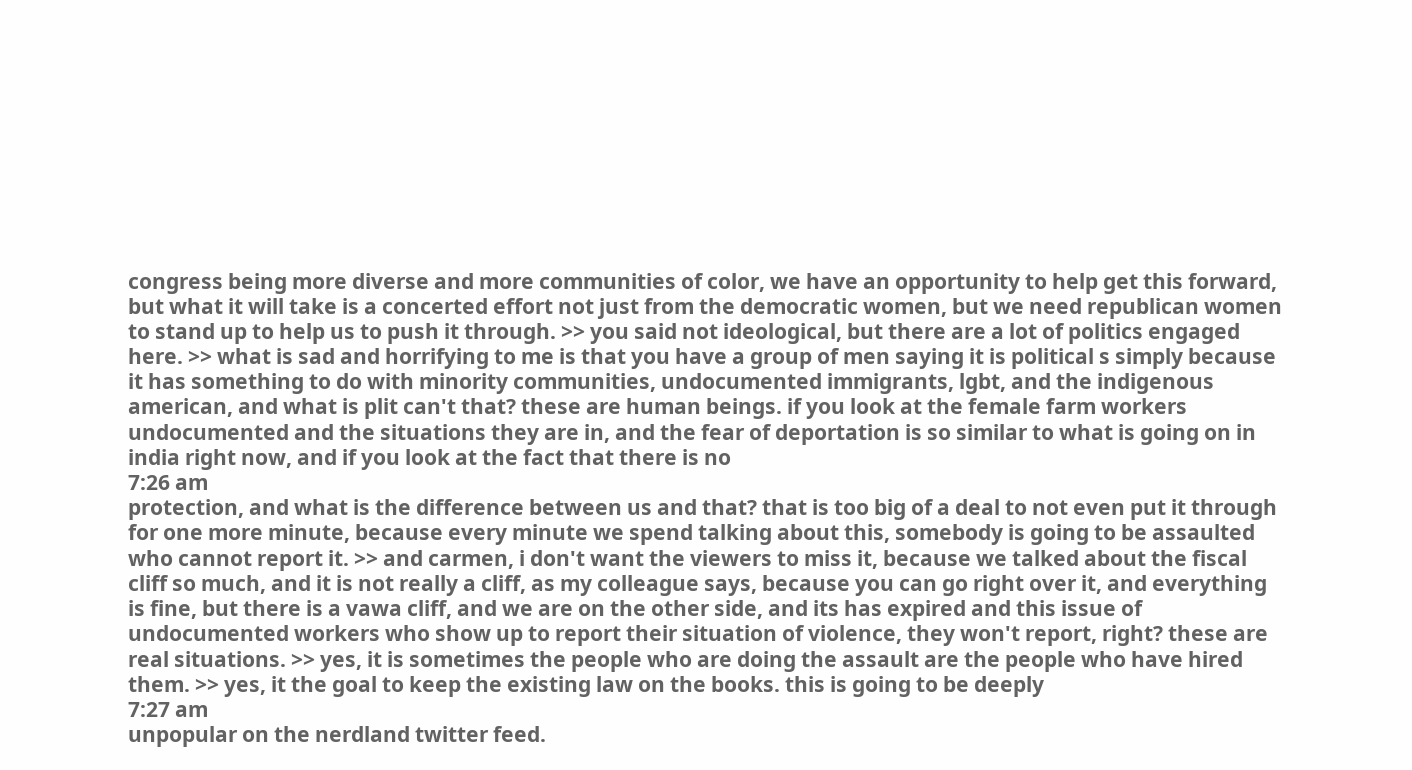congress being more diverse and more communities of color, we have an opportunity to help get this forward, but what it will take is a concerted effort not just from the democratic women, but we need republican women to stand up to help us to push it through. >> you said not ideological, but there are a lot of politics engaged here. >> what is sad and horrifying to me is that you have a group of men saying it is political s simply because it has something to do with minority communities, undocumented immigrants, lgbt, and the indigenous american, and what is plit can't that? these are human beings. if you look at the female farm workers undocumented and the situations they are in, and the fear of deportation is so similar to what is going on in india right now, and if you look at the fact that there is no
7:26 am
protection, and what is the difference between us and that? that is too big of a deal to not even put it through for one more minute, because every minute we spend talking about this, somebody is going to be assaulted who cannot report it. >> and carmen, i don't want the viewers to miss it, because we talked about the fiscal cliff so much, and it is not really a cliff, as my colleague says, because you can go right over it, and everything is fine, but there is a vawa cliff, and we are on the other side, and its has expired and this issue of undocumented workers who show up to report their situation of violence, they won't report, right? these are real situations. >> yes, it is sometimes the people who are doing the assault are the people who have hired them. >> yes, it the goal to keep the existing law on the books. this is going to be deeply
7:27 am
unpopular on the nerdland twitter feed.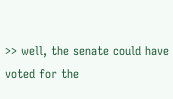>> well, the senate could have voted for the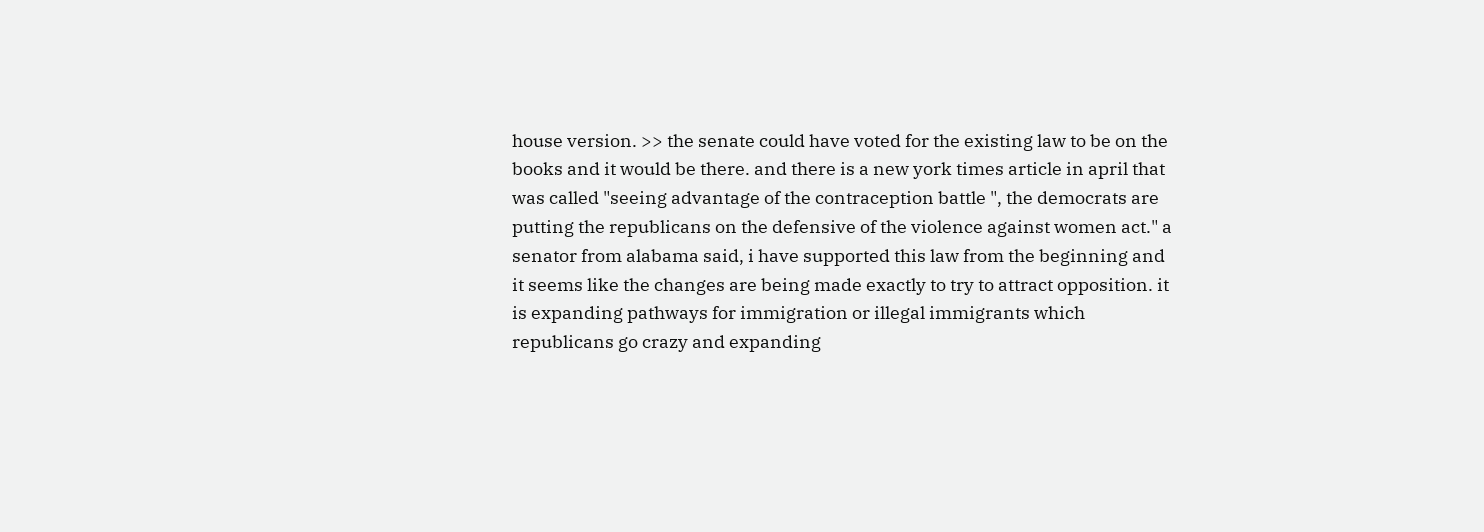house version. >> the senate could have voted for the existing law to be on the books and it would be there. and there is a new york times article in april that was called "seeing advantage of the contraception battle ", the democrats are putting the republicans on the defensive of the violence against women act." a senator from alabama said, i have supported this law from the beginning and it seems like the changes are being made exactly to try to attract opposition. it is expanding pathways for immigration or illegal immigrants which republicans go crazy and expanding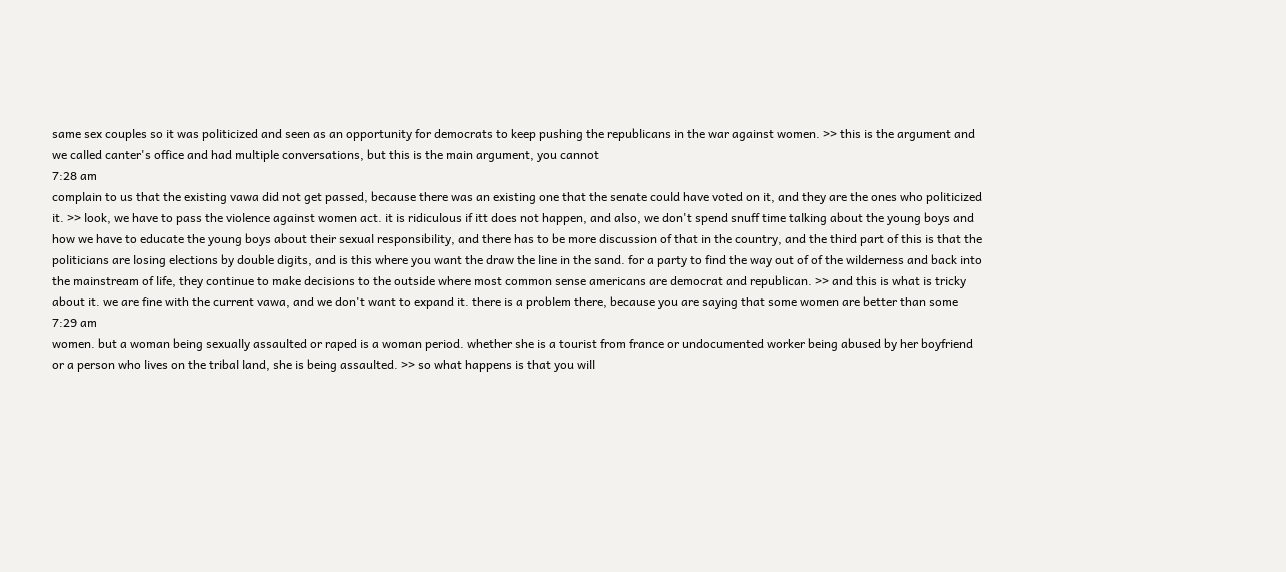same sex couples so it was politicized and seen as an opportunity for democrats to keep pushing the republicans in the war against women. >> this is the argument and we called canter's office and had multiple conversations, but this is the main argument, you cannot
7:28 am
complain to us that the existing vawa did not get passed, because there was an existing one that the senate could have voted on it, and they are the ones who politicized it. >> look, we have to pass the violence against women act. it is ridiculous if itt does not happen, and also, we don't spend snuff time talking about the young boys and how we have to educate the young boys about their sexual responsibility, and there has to be more discussion of that in the country, and the third part of this is that the politicians are losing elections by double digits, and is this where you want the draw the line in the sand. for a party to find the way out of of the wilderness and back into the mainstream of life, they continue to make decisions to the outside where most common sense americans are democrat and republican. >> and this is what is tricky about it. we are fine with the current vawa, and we don't want to expand it. there is a problem there, because you are saying that some women are better than some
7:29 am
women. but a woman being sexually assaulted or raped is a woman period. whether she is a tourist from france or undocumented worker being abused by her boyfriend or a person who lives on the tribal land, she is being assaulted. >> so what happens is that you will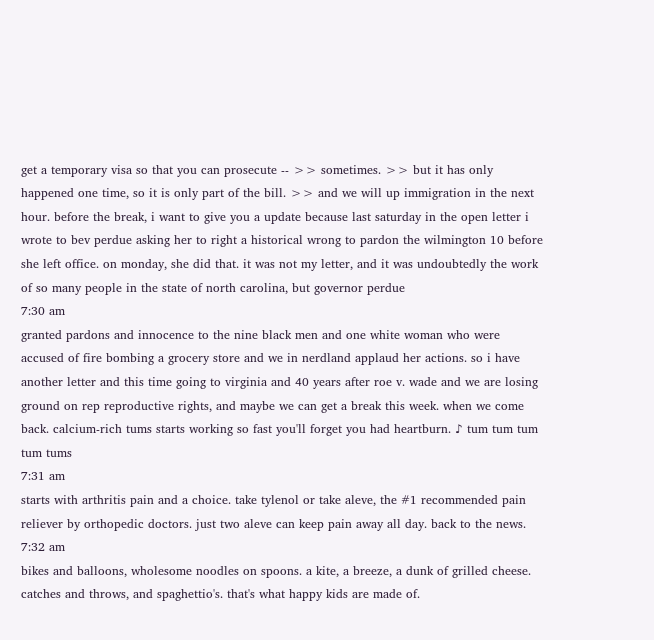get a temporary visa so that you can prosecute -- >> sometimes. >> but it has only happened one time, so it is only part of the bill. >> and we will up immigration in the next hour. before the break, i want to give you a update because last saturday in the open letter i wrote to bev perdue asking her to right a historical wrong to pardon the wilmington 10 before she left office. on monday, she did that. it was not my letter, and it was undoubtedly the work of so many people in the state of north carolina, but governor perdue
7:30 am
granted pardons and innocence to the nine black men and one white woman who were accused of fire bombing a grocery store and we in nerdland applaud her actions. so i have another letter and this time going to virginia and 40 years after roe v. wade and we are losing ground on rep reproductive rights, and maybe we can get a break this week. when we come back. calcium-rich tums starts working so fast you'll forget you had heartburn. ♪ tum tum tum tum tums
7:31 am
starts with arthritis pain and a choice. take tylenol or take aleve, the #1 recommended pain reliever by orthopedic doctors. just two aleve can keep pain away all day. back to the news.
7:32 am
bikes and balloons, wholesome noodles on spoons. a kite, a breeze, a dunk of grilled cheese. catches and throws, and spaghettio's. that's what happy kids are made of.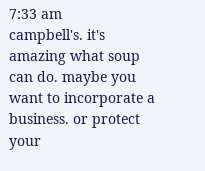7:33 am
campbell's. it's amazing what soup can do. maybe you want to incorporate a business. or protect your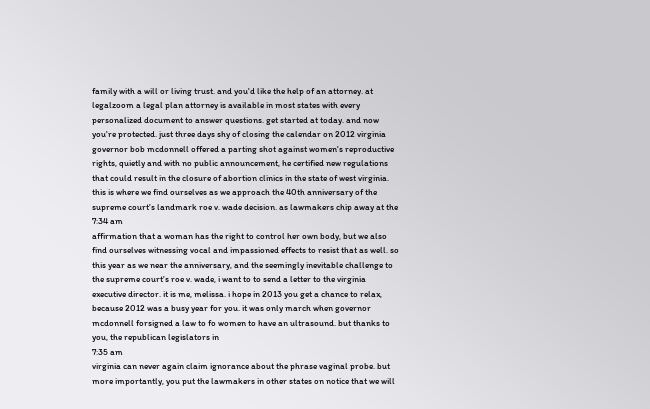family with a will or living trust. and you'd like the help of an attorney. at legalzoom a legal plan attorney is available in most states with every personalized document to answer questions. get started at today. and now you're protected. just three days shy of closing the calendar on 2012 virginia governor bob mcdonnell offered a parting shot against women's reproductive rights, quietly and with no public announcement, he certified new regulations that could result in the closure of abortion clinics in the state of west virginia. this is where we find ourselves as we approach the 40th anniversary of the supreme court's landmark roe v. wade decision. as lawmakers chip away at the
7:34 am
affirmation that a woman has the right to control her own body, but we also find ourselves witnessing vocal and impassioned effects to resist that as well. so this year as we near the anniversary, and the seemingly inevitable challenge to the supreme court's roe v. wade, i want to to send a letter to the virginia executive director. it is me, melissa. i hope in 2013 you get a chance to relax, because 2012 was a busy year for you. it was only march when governor mcdonnell forsigned a law to fo women to have an ultrasound. but thanks to you, the republican legislators in
7:35 am
virginia can never again claim ignorance about the phrase vaginal probe. but more importantly, you put the lawmakers in other states on notice that we will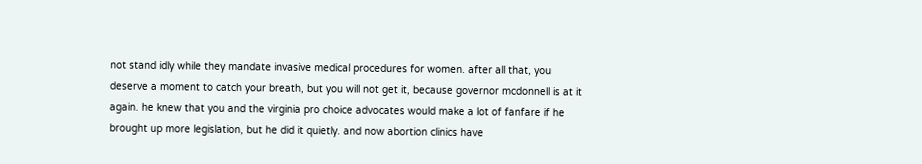not stand idly while they mandate invasive medical procedures for women. after all that, you deserve a moment to catch your breath, but you will not get it, because governor mcdonnell is at it again. he knew that you and the virginia pro choice advocates would make a lot of fanfare if he brought up more legislation, but he did it quietly. and now abortion clinics have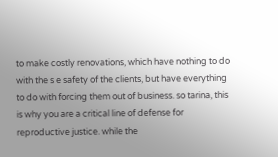to make costly renovations, which have nothing to do with the s e safety of the clients, but have everything to do with forcing them out of business. so tarina, this is why you are a critical line of defense for reproductive justice. while the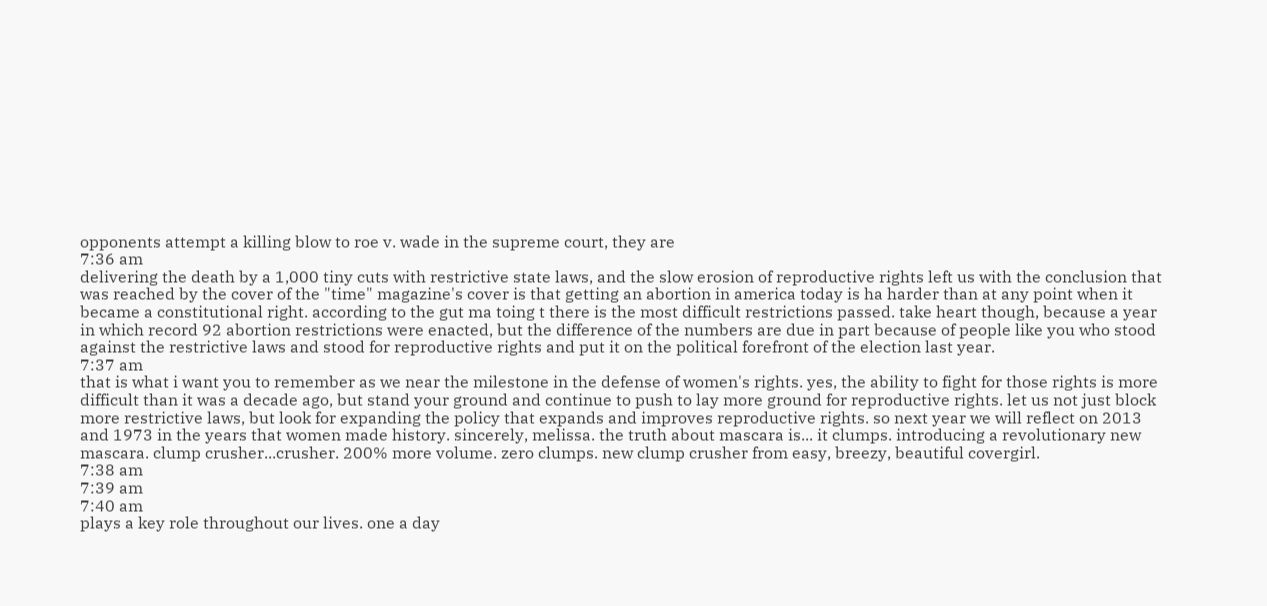opponents attempt a killing blow to roe v. wade in the supreme court, they are
7:36 am
delivering the death by a 1,000 tiny cuts with restrictive state laws, and the slow erosion of reproductive rights left us with the conclusion that was reached by the cover of the "time" magazine's cover is that getting an abortion in america today is ha harder than at any point when it became a constitutional right. according to the gut ma toing t there is the most difficult restrictions passed. take heart though, because a year in which record 92 abortion restrictions were enacted, but the difference of the numbers are due in part because of people like you who stood against the restrictive laws and stood for reproductive rights and put it on the political forefront of the election last year.
7:37 am
that is what i want you to remember as we near the milestone in the defense of women's rights. yes, the ability to fight for those rights is more difficult than it was a decade ago, but stand your ground and continue to push to lay more ground for reproductive rights. let us not just block more restrictive laws, but look for expanding the policy that expands and improves reproductive rights. so next year we will reflect on 2013 and 1973 in the years that women made history. sincerely, melissa. the truth about mascara is... it clumps. introducing a revolutionary new mascara. clump crusher...crusher. 200% more volume. zero clumps. new clump crusher from easy, breezy, beautiful covergirl.
7:38 am
7:39 am
7:40 am
plays a key role throughout our lives. one a day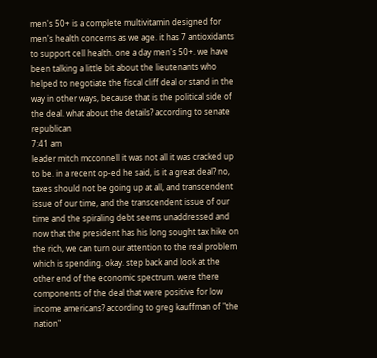men's 50+ is a complete multivitamin designed for men's health concerns as we age. it has 7 antioxidants to support cell health. one a day men's 50+. we have been talking a little bit about the lieutenants who helped to negotiate the fiscal cliff deal or stand in the way in other ways, because that is the political side of the deal. what about the details? according to senate republican
7:41 am
leader mitch mcconnell it was not all it was cracked up to be. in a recent op-ed he said, is it a great deal? no, taxes should not be going up at all, and transcendent issue of our time, and the transcendent issue of our time and the spiraling debt seems unaddressed and now that the president has his long sought tax hike on the rich, we can turn our attention to the real problem which is spending. okay. step back and look at the other end of the economic spectrum. were there components of the deal that were positive for low income americans? according to greg kauffman of "the nation"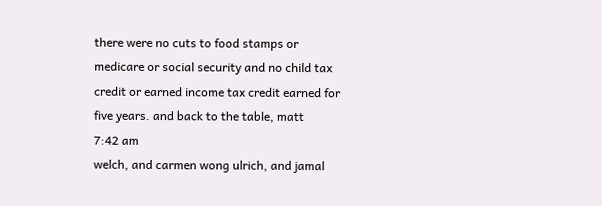there were no cuts to food stamps or medicare or social security and no child tax credit or earned income tax credit earned for five years. and back to the table, matt
7:42 am
welch, and carmen wong ulrich, and jamal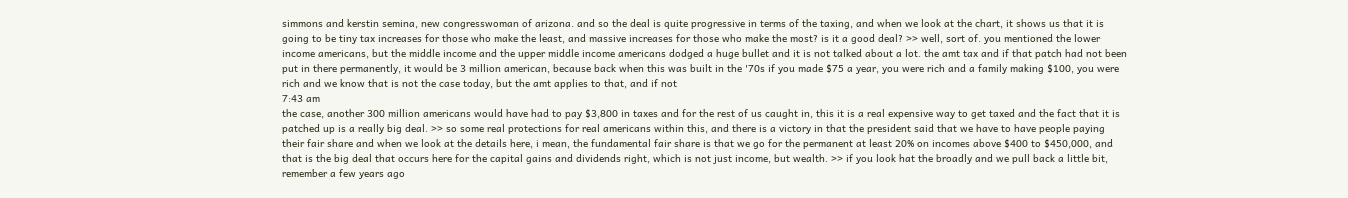simmons and kerstin semina, new congresswoman of arizona. and so the deal is quite progressive in terms of the taxing, and when we look at the chart, it shows us that it is going to be tiny tax increases for those who make the least, and massive increases for those who make the most? is it a good deal? >> well, sort of. you mentioned the lower income americans, but the middle income and the upper middle income americans dodged a huge bullet and it is not talked about a lot. the amt tax and if that patch had not been put in there permanently, it would be 3 million american, because back when this was built in the '70s if you made $75 a year, you were rich and a family making $100, you were rich and we know that is not the case today, but the amt applies to that, and if not
7:43 am
the case, another 300 million americans would have had to pay $3,800 in taxes and for the rest of us caught in, this it is a real expensive way to get taxed and the fact that it is patched up is a really big deal. >> so some real protections for real americans within this, and there is a victory in that the president said that we have to have people paying their fair share and when we look at the details here, i mean, the fundamental fair share is that we go for the permanent at least 20% on incomes above $400 to $450,000, and that is the big deal that occurs here for the capital gains and dividends right, which is not just income, but wealth. >> if you look hat the broadly and we pull back a little bit, remember a few years ago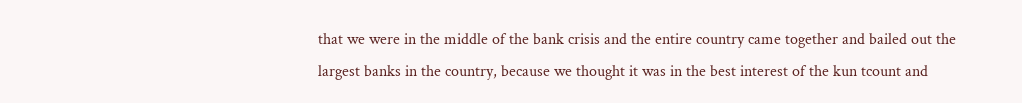that we were in the middle of the bank crisis and the entire country came together and bailed out the largest banks in the country, because we thought it was in the best interest of the kun tcount and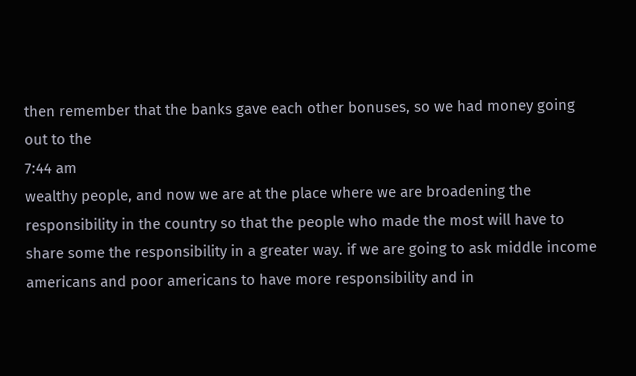then remember that the banks gave each other bonuses, so we had money going out to the
7:44 am
wealthy people, and now we are at the place where we are broadening the responsibility in the country so that the people who made the most will have to share some the responsibility in a greater way. if we are going to ask middle income americans and poor americans to have more responsibility and in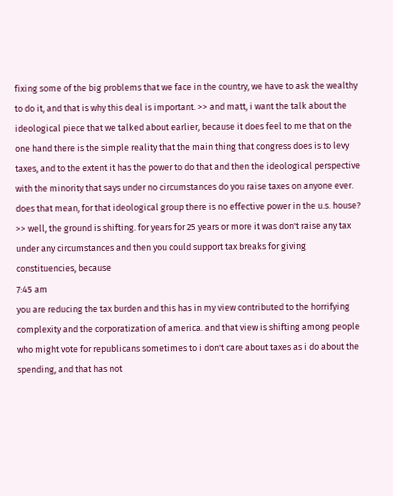fixing some of the big problems that we face in the country, we have to ask the wealthy to do it, and that is why this deal is important. >> and matt, i want the talk about the ideological piece that we talked about earlier, because it does feel to me that on the one hand there is the simple reality that the main thing that congress does is to levy taxes, and to the extent it has the power to do that and then the ideological perspective with the minority that says under no circumstances do you raise taxes on anyone ever. does that mean, for that ideological group there is no effective power in the u.s. house? >> well, the ground is shifting. for years for 25 years or more it was don't raise any tax under any circumstances and then you could support tax breaks for giving constituencies, because
7:45 am
you are reducing the tax burden and this has in my view contributed to the horrifying complexity and the corporatization of america. and that view is shifting among people who might vote for republicans sometimes to i don't care about taxes as i do about the spending, and that has not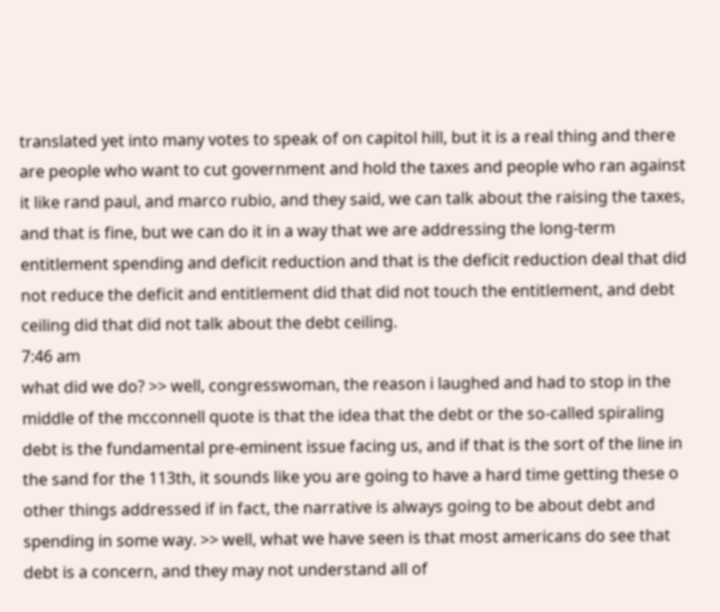translated yet into many votes to speak of on capitol hill, but it is a real thing and there are people who want to cut government and hold the taxes and people who ran against it like rand paul, and marco rubio, and they said, we can talk about the raising the taxes, and that is fine, but we can do it in a way that we are addressing the long-term entitlement spending and deficit reduction and that is the deficit reduction deal that did not reduce the deficit and entitlement did that did not touch the entitlement, and debt ceiling did that did not talk about the debt ceiling.
7:46 am
what did we do? >> well, congresswoman, the reason i laughed and had to stop in the middle of the mcconnell quote is that the idea that the debt or the so-called spiraling debt is the fundamental pre-eminent issue facing us, and if that is the sort of the line in the sand for the 113th, it sounds like you are going to have a hard time getting these o other things addressed if in fact, the narrative is always going to be about debt and spending in some way. >> well, what we have seen is that most americans do see that debt is a concern, and they may not understand all of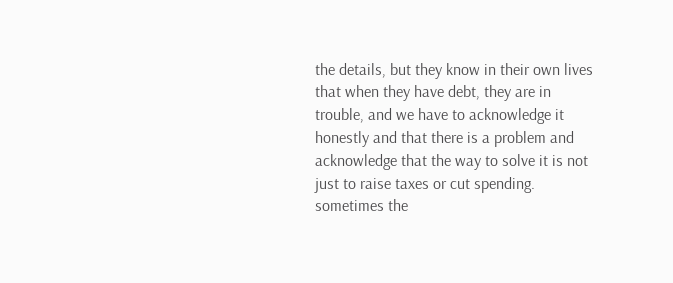the details, but they know in their own lives that when they have debt, they are in trouble, and we have to acknowledge it honestly and that there is a problem and acknowledge that the way to solve it is not just to raise taxes or cut spending. sometimes the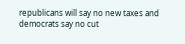republicans will say no new taxes and democrats say no cut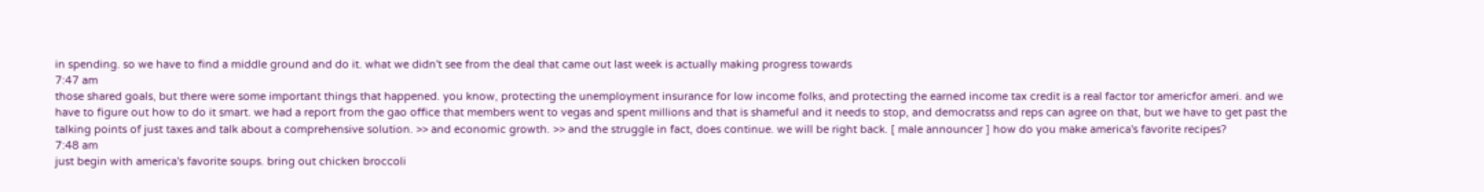in spending. so we have to find a middle ground and do it. what we didn't see from the deal that came out last week is actually making progress towards
7:47 am
those shared goals, but there were some important things that happened. you know, protecting the unemployment insurance for low income folks, and protecting the earned income tax credit is a real factor tor americfor ameri. and we have to figure out how to do it smart. we had a report from the gao office that members went to vegas and spent millions and that is shameful and it needs to stop, and democratss and reps can agree on that, but we have to get past the talking points of just taxes and talk about a comprehensive solution. >> and economic growth. >> and the struggle in fact, does continue. we will be right back. [ male announcer ] how do you make america's favorite recipes?
7:48 am
just begin with america's favorite soups. bring out chicken broccoli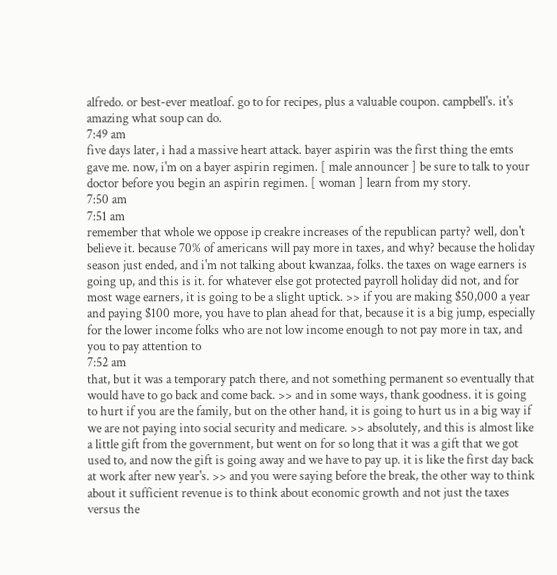alfredo. or best-ever meatloaf. go to for recipes, plus a valuable coupon. campbell's. it's amazing what soup can do.
7:49 am
five days later, i had a massive heart attack. bayer aspirin was the first thing the emts gave me. now, i'm on a bayer aspirin regimen. [ male announcer ] be sure to talk to your doctor before you begin an aspirin regimen. [ woman ] learn from my story.
7:50 am
7:51 am
remember that whole we oppose ip creakre increases of the republican party? well, don't believe it. because 70% of americans will pay more in taxes, and why? because the holiday season just ended, and i'm not talking about kwanzaa, folks. the taxes on wage earners is going up, and this is it. for whatever else got protected payroll holiday did not, and for most wage earners, it is going to be a slight uptick. >> if you are making $50,000 a year and paying $100 more, you have to plan ahead for that, because it is a big jump, especially for the lower income folks who are not low income enough to not pay more in tax, and you to pay attention to
7:52 am
that, but it was a temporary patch there, and not something permanent so eventually that would have to go back and come back. >> and in some ways, thank goodness. it is going to hurt if you are the family, but on the other hand, it is going to hurt us in a big way if we are not paying into social security and medicare. >> absolutely, and this is almost like a little gift from the government, but went on for so long that it was a gift that we got used to, and now the gift is going away and we have to pay up. it is like the first day back at work after new year's. >> and you were saying before the break, the other way to think about it sufficient revenue is to think about economic growth and not just the taxes versus the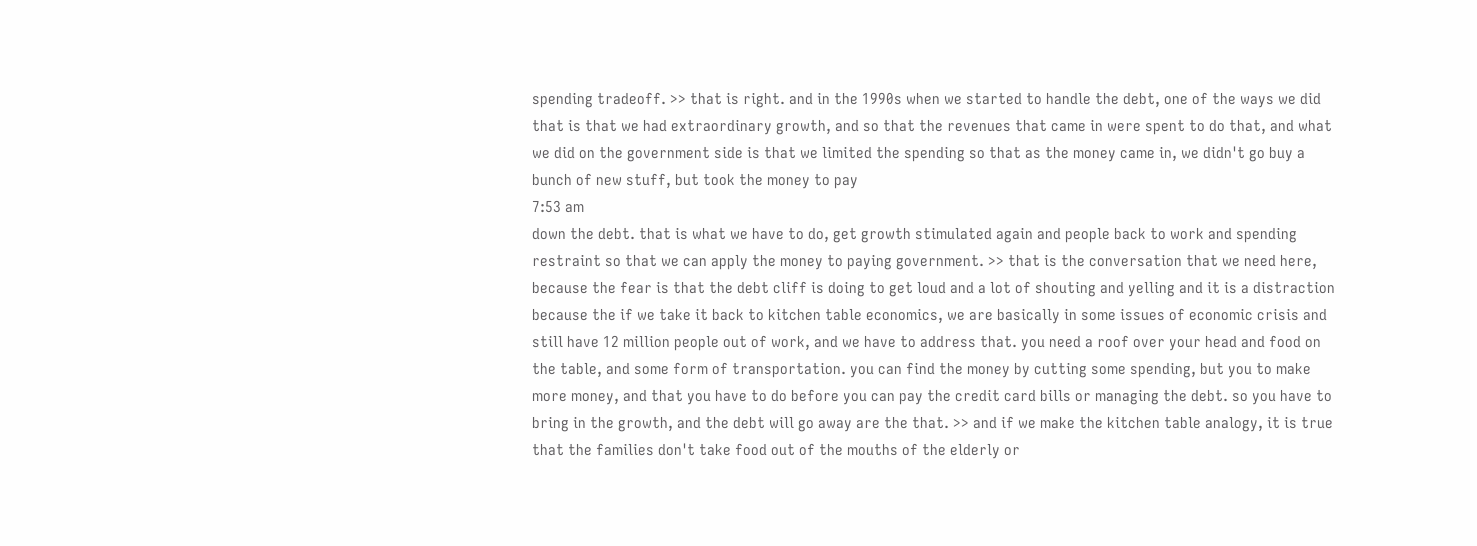spending tradeoff. >> that is right. and in the 1990s when we started to handle the debt, one of the ways we did that is that we had extraordinary growth, and so that the revenues that came in were spent to do that, and what we did on the government side is that we limited the spending so that as the money came in, we didn't go buy a bunch of new stuff, but took the money to pay
7:53 am
down the debt. that is what we have to do, get growth stimulated again and people back to work and spending restraint so that we can apply the money to paying government. >> that is the conversation that we need here, because the fear is that the debt cliff is doing to get loud and a lot of shouting and yelling and it is a distraction because the if we take it back to kitchen table economics, we are basically in some issues of economic crisis and still have 12 million people out of work, and we have to address that. you need a roof over your head and food on the table, and some form of transportation. you can find the money by cutting some spending, but you to make more money, and that you have to do before you can pay the credit card bills or managing the debt. so you have to bring in the growth, and the debt will go away are the that. >> and if we make the kitchen table analogy, it is true that the families don't take food out of the mouths of the elderly or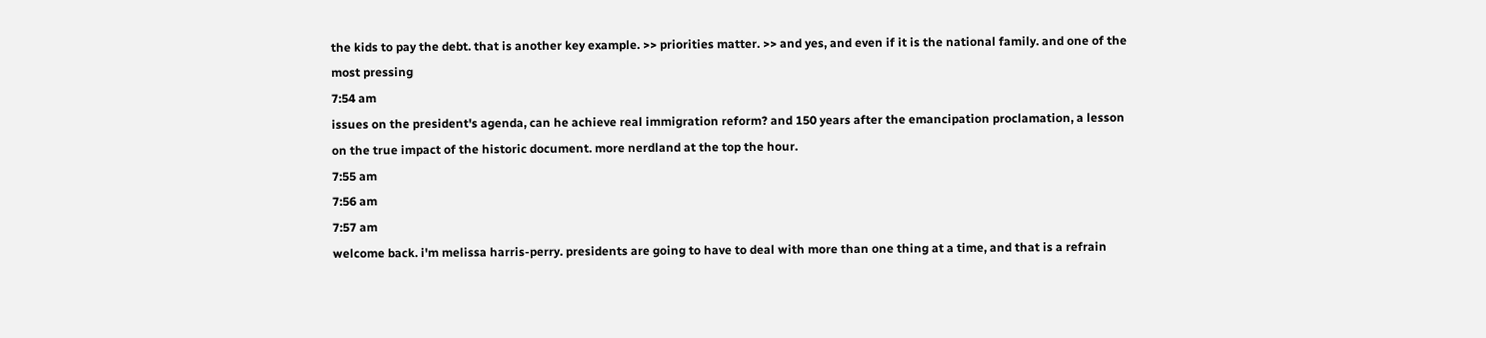the kids to pay the debt. that is another key example. >> priorities matter. >> and yes, and even if it is the national family. and one of the most pressing
7:54 am
issues on the president's agenda, can he achieve real immigration reform? and 150 years after the emancipation proclamation, a lesson on the true impact of the historic document. more nerdland at the top the hour.
7:55 am
7:56 am
7:57 am
welcome back. i'm melissa harris-perry. presidents are going to have to deal with more than one thing at a time, and that is a refrain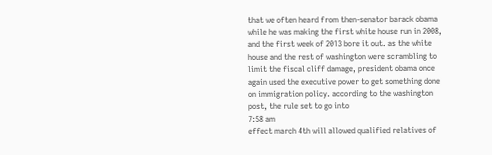that we often heard from then-senator barack obama while he was making the first white house run in 2008, and the first week of 2013 bore it out. as the white house and the rest of washington were scrambling to limit the fiscal cliff damage, president obama once again used the executive power to get something done on immigration policy. according to the washington post, the rule set to go into
7:58 am
effect march 4th will allowed qualified relatives of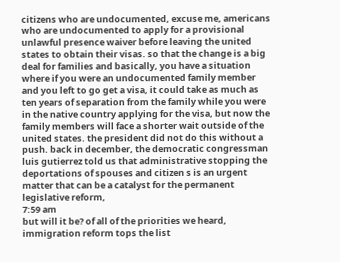citizens who are undocumented, excuse me, americans who are undocumented to apply for a provisional unlawful presence waiver before leaving the united states to obtain their visas. so that the change is a big deal for families and basically, you have a situation where if you were an undocumented family member and you left to go get a visa, it could take as much as ten years of separation from the family while you were in the native country applying for the visa, but now the family members will face a shorter wait outside of the united states. the president did not do this without a push. back in december, the democratic congressman luis gutierrez told us that administrative stopping the deportations of spouses and citizen s is an urgent matter that can be a catalyst for the permanent legislative reform,
7:59 am
but will it be? of all of the priorities we heard, immigration reform tops the list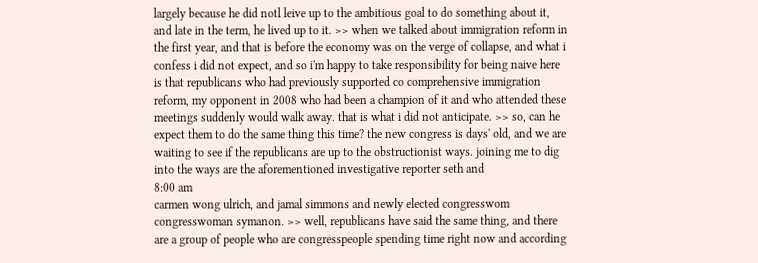largely because he did notl leive up to the ambitious goal to do something about it, and late in the term, he lived up to it. >> when we talked about immigration reform in the first year, and that is before the economy was on the verge of collapse, and what i confess i did not expect, and so i'm happy to take responsibility for being naive here is that republicans who had previously supported co comprehensive immigration reform, my opponent in 2008 who had been a champion of it and who attended these meetings suddenly would walk away. that is what i did not anticipate. >> so, can he expect them to do the same thing this time? the new congress is days' old, and we are waiting to see if the republicans are up to the obstructionist ways. joining me to dig into the ways are the aforementioned investigative reporter seth and
8:00 am
carmen wong ulrich, and jamal simmons and newly elected congresswom congresswoman symanon. >> well, republicans have said the same thing, and there are a group of people who are congresspeople spending time right now and according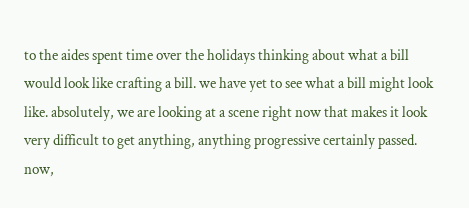to the aides spent time over the holidays thinking about what a bill would look like crafting a bill. we have yet to see what a bill might look like. absolutely, we are looking at a scene right now that makes it look very difficult to get anything, anything progressive certainly passed. now,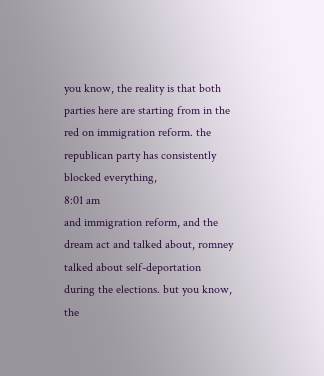you know, the reality is that both parties here are starting from in the red on immigration reform. the republican party has consistently blocked everything,
8:01 am
and immigration reform, and the dream act and talked about, romney talked about self-deportation during the elections. but you know, the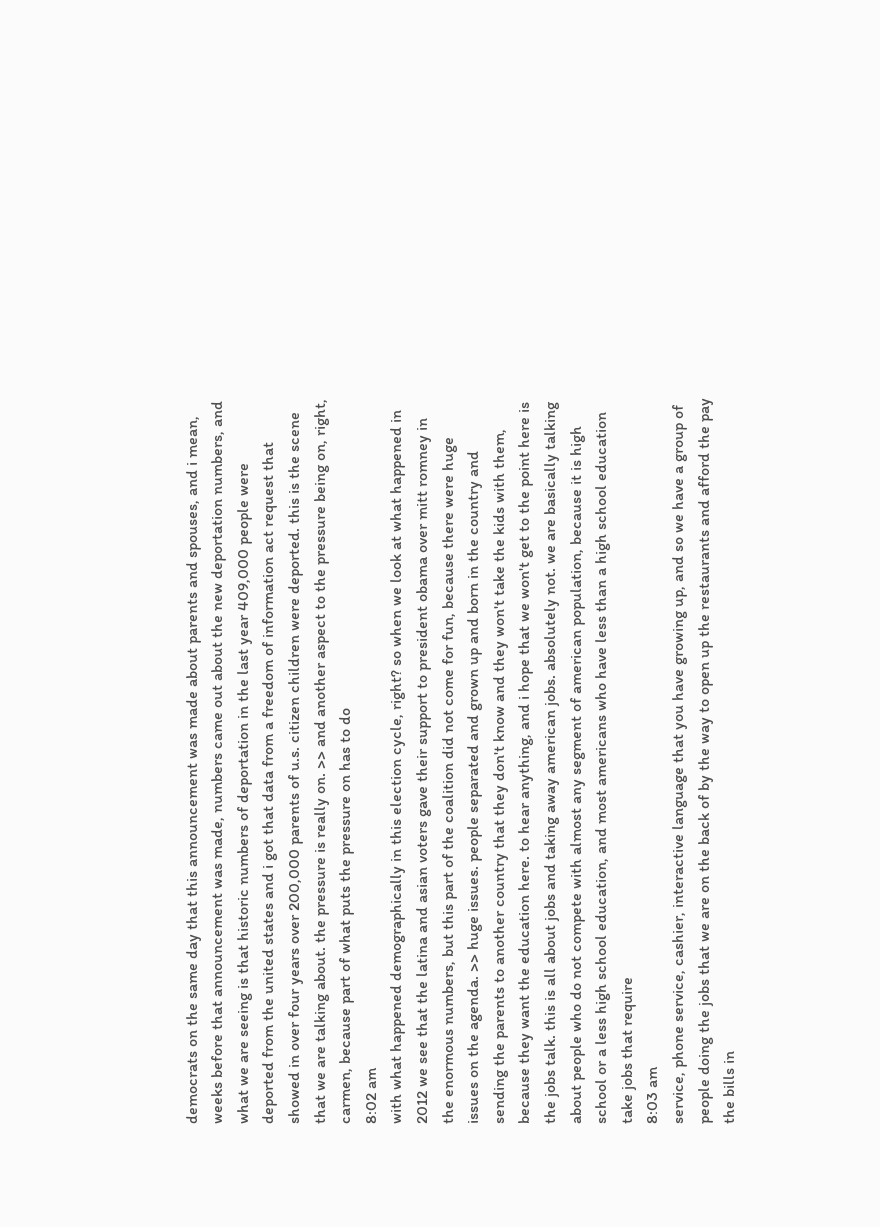democrats on the same day that this announcement was made about parents and spouses, and i mean, weeks before that announcement was made, numbers came out about the new deportation numbers, and what we are seeing is that historic numbers of deportation in the last year 409,000 people were deported from the united states and i got that data from a freedom of information act request that showed in over four years over 200,000 parents of u.s. citizen children were deported. this is the scene that we are talking about. the pressure is really on. >> and another aspect to the pressure being on, right, carmen, because part of what puts the pressure on has to do
8:02 am
with what happened demographically in this election cycle, right? so when we look at what happened in 2012 we see that the latina and asian voters gave their support to president obama over mitt romney in the enormous numbers, but this part of the coalition did not come for fun, because there were huge issues on the agenda. >> huge issues. people separated and grown up and born in the country and sending the parents to another country that they don't know and they won't take the kids with them, because they want the education here. to hear anything, and i hope that we won't get to the point here is the jobs talk. this is all about jobs and taking away american jobs. absolutely not. we are basically talking about people who do not compete with almost any segment of american population, because it is high school or a less high school education, and most americans who have less than a high school education take jobs that require
8:03 am
service, phone service, cashier, interactive language that you have growing up, and so we have a group of people doing the jobs that we are on the back of by the way to open up the restaurants and afford the pay the bills in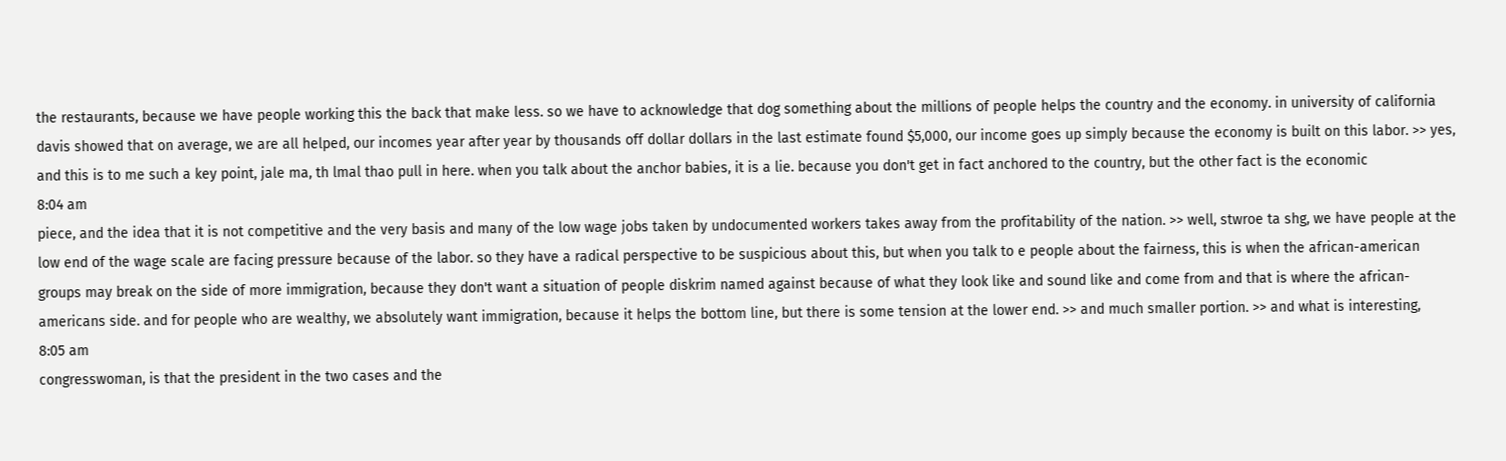the restaurants, because we have people working this the back that make less. so we have to acknowledge that dog something about the millions of people helps the country and the economy. in university of california davis showed that on average, we are all helped, our incomes year after year by thousands off dollar dollars in the last estimate found $5,000, our income goes up simply because the economy is built on this labor. >> yes, and this is to me such a key point, jale ma, th lmal thao pull in here. when you talk about the anchor babies, it is a lie. because you don't get in fact anchored to the country, but the other fact is the economic
8:04 am
piece, and the idea that it is not competitive and the very basis and many of the low wage jobs taken by undocumented workers takes away from the profitability of the nation. >> well, stwroe ta shg, we have people at the low end of the wage scale are facing pressure because of the labor. so they have a radical perspective to be suspicious about this, but when you talk to e people about the fairness, this is when the african-american groups may break on the side of more immigration, because they don't want a situation of people diskrim named against because of what they look like and sound like and come from and that is where the african-americans side. and for people who are wealthy, we absolutely want immigration, because it helps the bottom line, but there is some tension at the lower end. >> and much smaller portion. >> and what is interesting,
8:05 am
congresswoman, is that the president in the two cases and the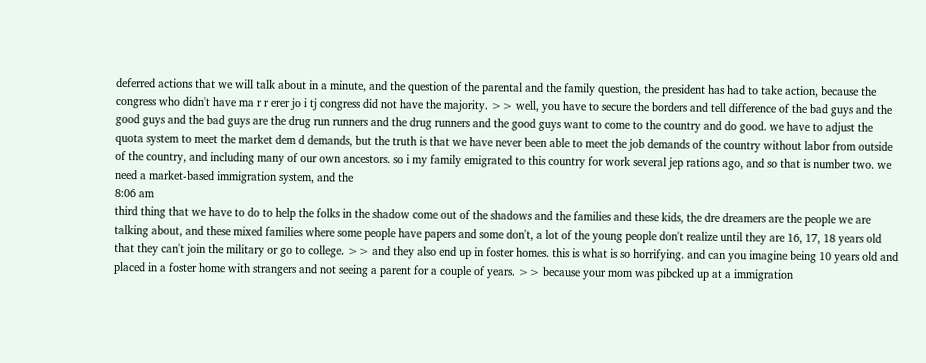deferred actions that we will talk about in a minute, and the question of the parental and the family question, the president has had to take action, because the congress who didn't have ma r r erer jo i tj congress did not have the majority. >> well, you have to secure the borders and tell difference of the bad guys and the good guys and the bad guys are the drug run runners and the drug runners and the good guys want to come to the country and do good. we have to adjust the quota system to meet the market dem d demands, but the truth is that we have never been able to meet the job demands of the country without labor from outside of the country, and including many of our own ancestors. so i my family emigrated to this country for work several jep rations ago, and so that is number two. we need a market-based immigration system, and the
8:06 am
third thing that we have to do to help the folks in the shadow come out of the shadows and the families and these kids, the dre dreamers are the people we are talking about, and these mixed families where some people have papers and some don't, a lot of the young people don't realize until they are 16, 17, 18 years old that they can't join the military or go to college. >> and they also end up in foster homes. this is what is so horrifying. and can you imagine being 10 years old and placed in a foster home with strangers and not seeing a parent for a couple of years. >> because your mom was pibcked up at a immigration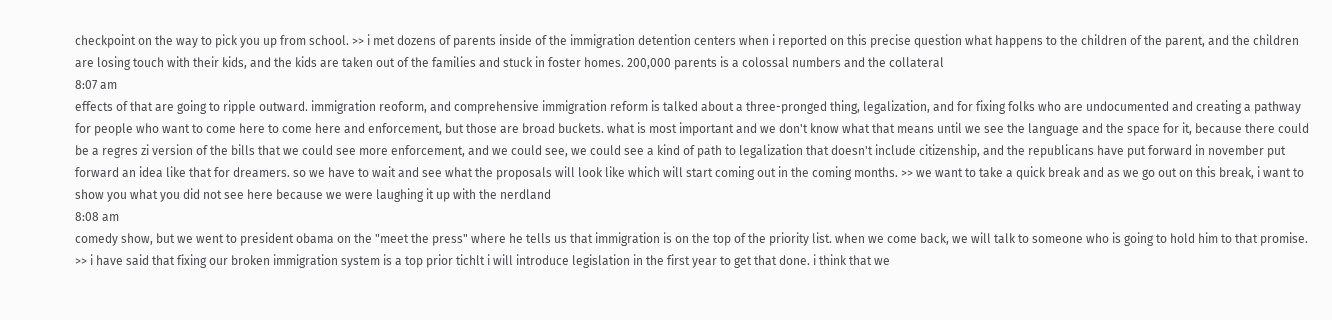checkpoint on the way to pick you up from school. >> i met dozens of parents inside of the immigration detention centers when i reported on this precise question what happens to the children of the parent, and the children are losing touch with their kids, and the kids are taken out of the families and stuck in foster homes. 200,000 parents is a colossal numbers and the collateral
8:07 am
effects of that are going to ripple outward. immigration reoform, and comprehensive immigration reform is talked about a three-pronged thing, legalization, and for fixing folks who are undocumented and creating a pathway for people who want to come here to come here and enforcement, but those are broad buckets. what is most important and we don't know what that means until we see the language and the space for it, because there could be a regres zi version of the bills that we could see more enforcement, and we could see, we could see a kind of path to legalization that doesn't include citizenship, and the republicans have put forward in november put forward an idea like that for dreamers. so we have to wait and see what the proposals will look like which will start coming out in the coming months. >> we want to take a quick break and as we go out on this break, i want to show you what you did not see here because we were laughing it up with the nerdland
8:08 am
comedy show, but we went to president obama on the "meet the press" where he tells us that immigration is on the top of the priority list. when we come back, we will talk to someone who is going to hold him to that promise. >> i have said that fixing our broken immigration system is a top prior tichlt i will introduce legislation in the first year to get that done. i think that we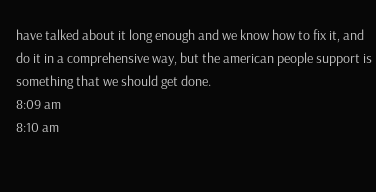have talked about it long enough and we know how to fix it, and do it in a comprehensive way, but the american people support is something that we should get done.
8:09 am
8:10 am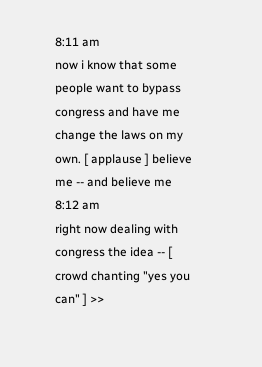8:11 am
now i know that some people want to bypass congress and have me change the laws on my own. [ applause ] believe me -- and believe me
8:12 am
right now dealing with congress the idea -- [ crowd chanting "yes you can" ] >>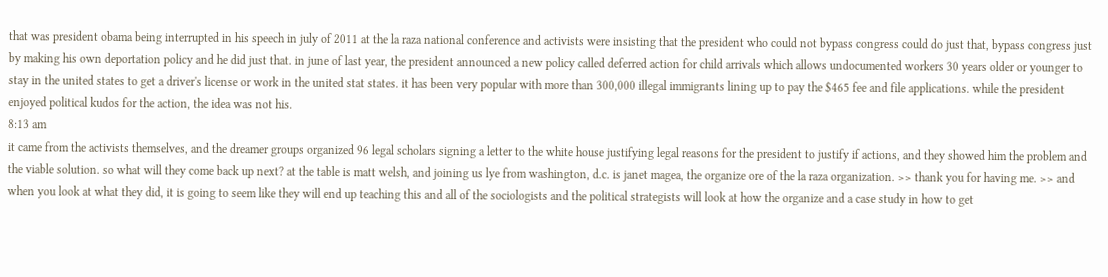that was president obama being interrupted in his speech in july of 2011 at the la raza national conference and activists were insisting that the president who could not bypass congress could do just that, bypass congress just by making his own deportation policy and he did just that. in june of last year, the president announced a new policy called deferred action for child arrivals which allows undocumented workers 30 years older or younger to stay in the united states to get a driver's license or work in the united stat states. it has been very popular with more than 300,000 illegal immigrants lining up to pay the $465 fee and file applications. while the president enjoyed political kudos for the action, the idea was not his.
8:13 am
it came from the activists themselves, and the dreamer groups organized 96 legal scholars signing a letter to the white house justifying legal reasons for the president to justify if actions, and they showed him the problem and the viable solution. so what will they come back up next? at the table is matt welsh, and joining us lye from washington, d.c. is janet magea, the organize ore of the la raza organization. >> thank you for having me. >> and when you look at what they did, it is going to seem like they will end up teaching this and all of the sociologists and the political strategists will look at how the organize and a case study in how to get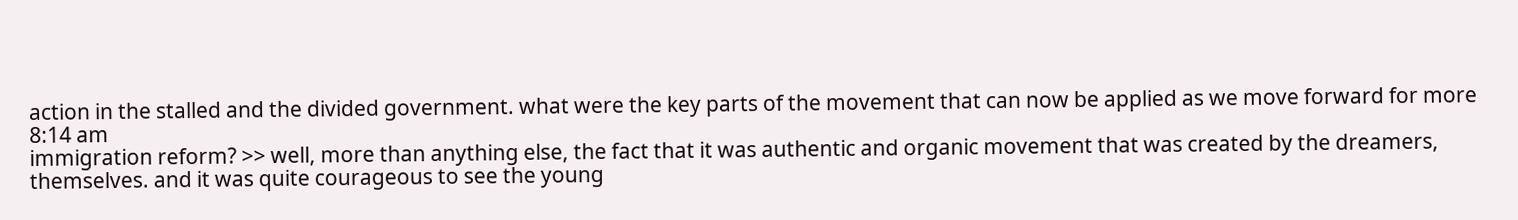action in the stalled and the divided government. what were the key parts of the movement that can now be applied as we move forward for more
8:14 am
immigration reform? >> well, more than anything else, the fact that it was authentic and organic movement that was created by the dreamers, themselves. and it was quite courageous to see the young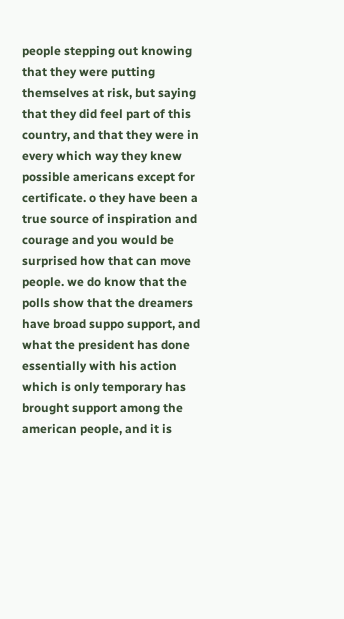people stepping out knowing that they were putting themselves at risk, but saying that they did feel part of this country, and that they were in every which way they knew possible americans except for certificate. o they have been a true source of inspiration and courage and you would be surprised how that can move people. we do know that the polls show that the dreamers have broad suppo support, and what the president has done essentially with his action which is only temporary has brought support among the american people, and it is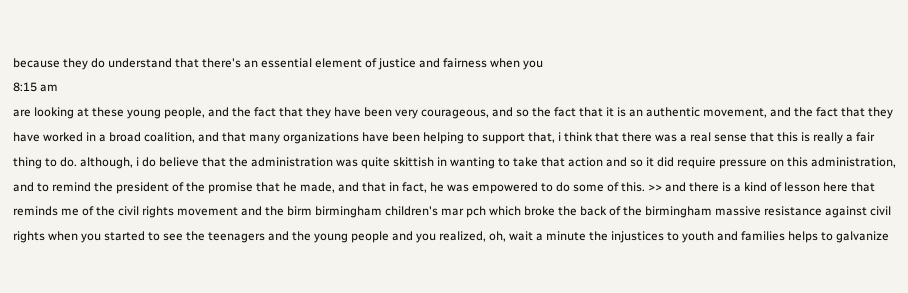because they do understand that there's an essential element of justice and fairness when you
8:15 am
are looking at these young people, and the fact that they have been very courageous, and so the fact that it is an authentic movement, and the fact that they have worked in a broad coalition, and that many organizations have been helping to support that, i think that there was a real sense that this is really a fair thing to do. although, i do believe that the administration was quite skittish in wanting to take that action and so it did require pressure on this administration, and to remind the president of the promise that he made, and that in fact, he was empowered to do some of this. >> and there is a kind of lesson here that reminds me of the civil rights movement and the birm birmingham children's mar pch which broke the back of the birmingham massive resistance against civil rights when you started to see the teenagers and the young people and you realized, oh, wait a minute the injustices to youth and families helps to galvanize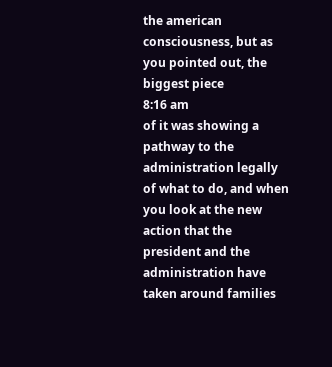the american consciousness, but as you pointed out, the biggest piece
8:16 am
of it was showing a pathway to the administration legally of what to do, and when you look at the new action that the president and the administration have taken around families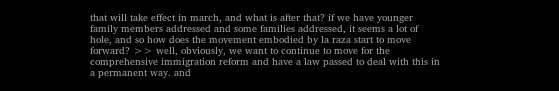that will take effect in march, and what is after that? if we have younger family members addressed and some families addressed, it seems a lot of hole, and so how does the movement embodied by la raza start to move forward? >> well, obviously, we want to continue to move for the comprehensive immigration reform and have a law passed to deal with this in a permanent way. and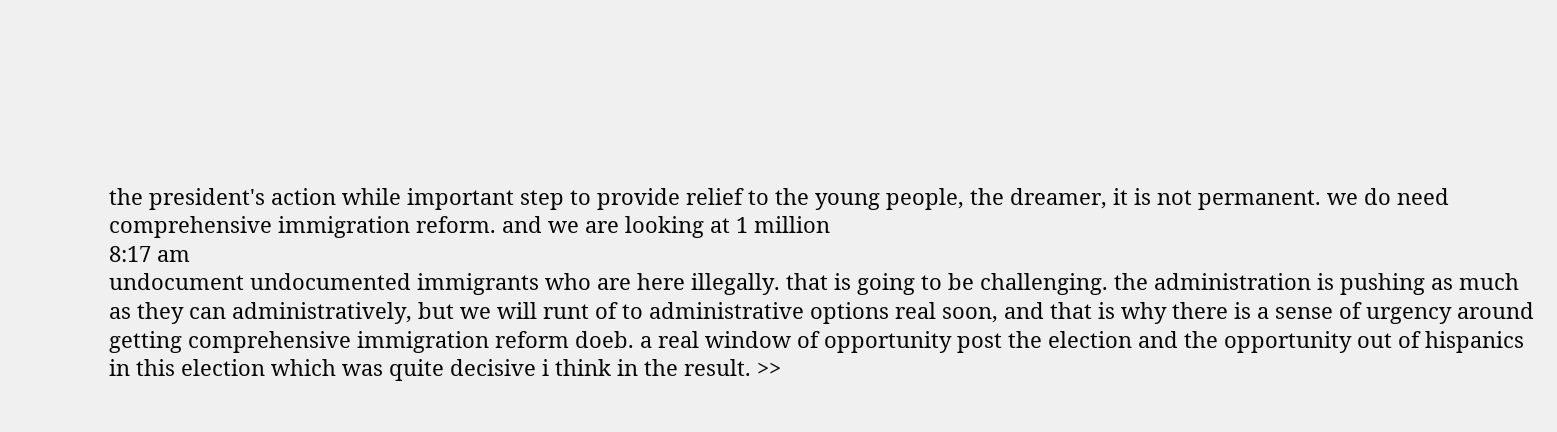the president's action while important step to provide relief to the young people, the dreamer, it is not permanent. we do need comprehensive immigration reform. and we are looking at 1 million
8:17 am
undocument undocumented immigrants who are here illegally. that is going to be challenging. the administration is pushing as much as they can administratively, but we will runt of to administrative options real soon, and that is why there is a sense of urgency around getting comprehensive immigration reform doeb. a real window of opportunity post the election and the opportunity out of hispanics in this election which was quite decisive i think in the result. >>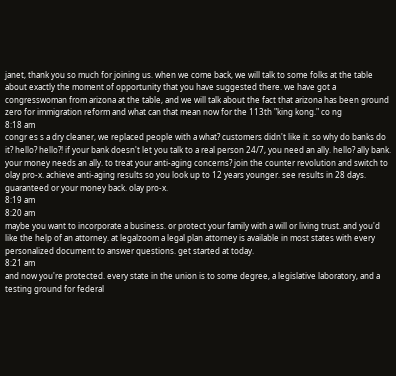janet, thank you so much for joining us. when we come back, we will talk to some folks at the table about exactly the moment of opportunity that you have suggested there. we have got a congresswoman from arizona at the table, and we will talk about the fact that arizona has been ground zero for immigration reform and what can that mean now for the 113th "king kong." co ng
8:18 am
congr es s a dry cleaner, we replaced people with a what? customers didn't like it. so why do banks do it? hello? hello?! if your bank doesn't let you talk to a real person 24/7, you need an ally. hello? ally bank. your money needs an ally. to treat your anti-aging concerns? join the counter revolution and switch to olay pro-x. achieve anti-aging results so you look up to 12 years younger. see results in 28 days. guaranteed or your money back. olay pro-x.
8:19 am
8:20 am
maybe you want to incorporate a business. or protect your family with a will or living trust. and you'd like the help of an attorney. at legalzoom a legal plan attorney is available in most states with every personalized document to answer questions. get started at today.
8:21 am
and now you're protected. every state in the union is to some degree, a legislative laboratory, and a testing ground for federal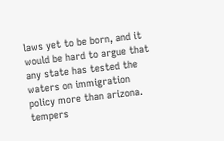laws yet to be born, and it would be hard to argue that any state has tested the waters on immigration policy more than arizona. tempers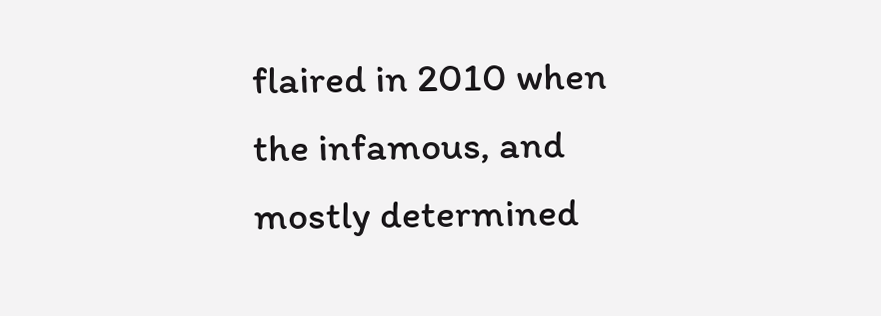flaired in 2010 when the infamous, and mostly determined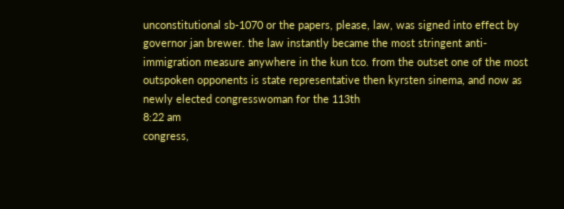unconstitutional sb-1070 or the papers, please, law, was signed into effect by governor jan brewer. the law instantly became the most stringent anti-immigration measure anywhere in the kun tco. from the outset one of the most outspoken opponents is state representative then kyrsten sinema, and now as newly elected congresswoman for the 113th
8:22 am
congress,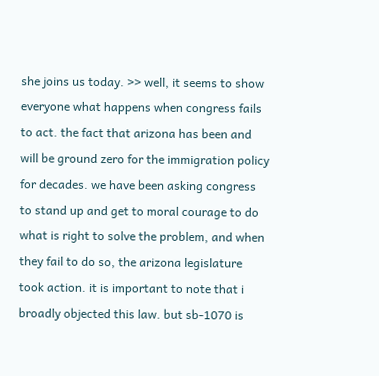she joins us today. >> well, it seems to show everyone what happens when congress fails to act. the fact that arizona has been and will be ground zero for the immigration policy for decades. we have been asking congress to stand up and get to moral courage to do what is right to solve the problem, and when they fail to do so, the arizona legislature took action. it is important to note that i broadly objected this law. but sb-1070 is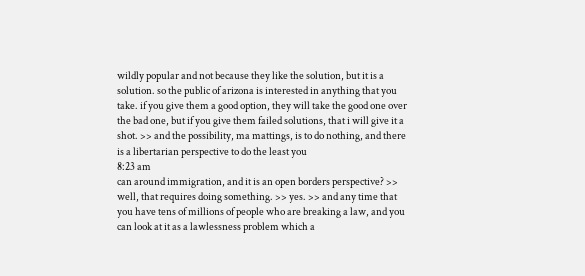wildly popular and not because they like the solution, but it is a solution. so the public of arizona is interested in anything that you take. if you give them a good option, they will take the good one over the bad one, but if you give them failed solutions, that i will give it a shot. >> and the possibility, ma mattings, is to do nothing, and there is a libertarian perspective to do the least you
8:23 am
can around immigration, and it is an open borders perspective? >> well, that requires doing something. >> yes. >> and any time that you have tens of millions of people who are breaking a law, and you can look at it as a lawlessness problem which a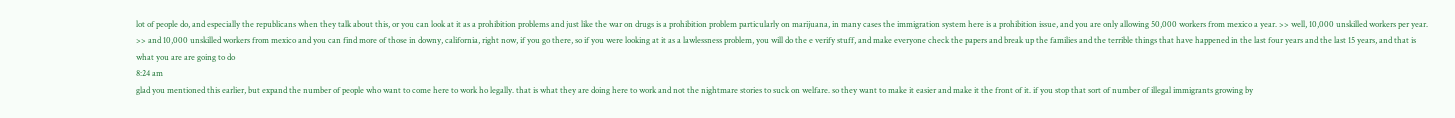lot of people do, and especially the republicans when they talk about this, or you can look at it as a prohibition problems and just like the war on drugs is a prohibition problem particularly on marijuana, in many cases the immigration system here is a prohibition issue, and you are only allowing 50,000 workers from mexico a year. >> well, 10,000 unskilled workers per year. >> and 10,000 unskilled workers from mexico and you can find more of those in downy, california, right now, if you go there, so if you were looking at it as a lawlessness problem, you will do the e verify stuff, and make everyone check the papers and break up the families and the terrible things that have happened in the last four years and the last 15 years, and that is what you are are going to do
8:24 am
glad you mentioned this earlier, but expand the number of people who want to come here to work ho legally. that is what they are doing here to work and not the nightmare stories to suck on welfare. so they want to make it easier and make it the front of it. if you stop that sort of number of illegal immigrants growing by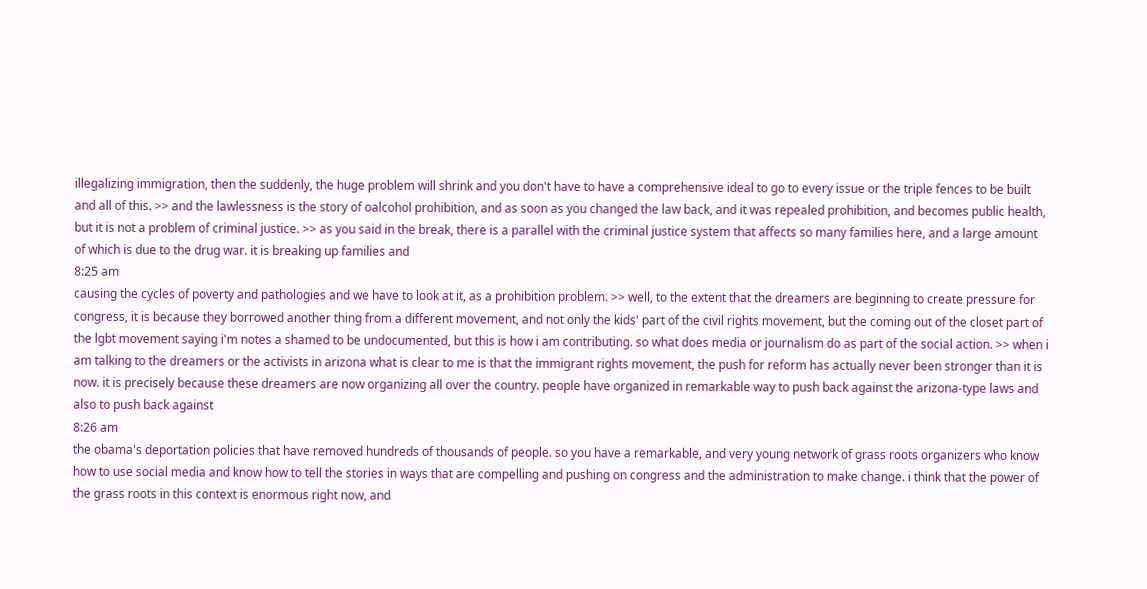illegalizing immigration, then the suddenly, the huge problem will shrink and you don't have to have a comprehensive ideal to go to every issue or the triple fences to be built and all of this. >> and the lawlessness is the story of oalcohol prohibition, and as soon as you changed the law back, and it was repealed prohibition, and becomes public health, but it is not a problem of criminal justice. >> as you said in the break, there is a parallel with the criminal justice system that affects so many families here, and a large amount of which is due to the drug war. it is breaking up families and
8:25 am
causing the cycles of poverty and pathologies and we have to look at it, as a prohibition problem. >> well, to the extent that the dreamers are beginning to create pressure for congress, it is because they borrowed another thing from a different movement, and not only the kids' part of the civil rights movement, but the coming out of the closet part of the lgbt movement saying i'm notes a shamed to be undocumented, but this is how i am contributing. so what does media or journalism do as part of the social action. >> when i am talking to the dreamers or the activists in arizona what is clear to me is that the immigrant rights movement, the push for reform has actually never been stronger than it is now. it is precisely because these dreamers are now organizing all over the country. people have organized in remarkable way to push back against the arizona-type laws and also to push back against
8:26 am
the obama's deportation policies that have removed hundreds of thousands of people. so you have a remarkable, and very young network of grass roots organizers who know how to use social media and know how to tell the stories in ways that are compelling and pushing on congress and the administration to make change. i think that the power of the grass roots in this context is enormous right now, and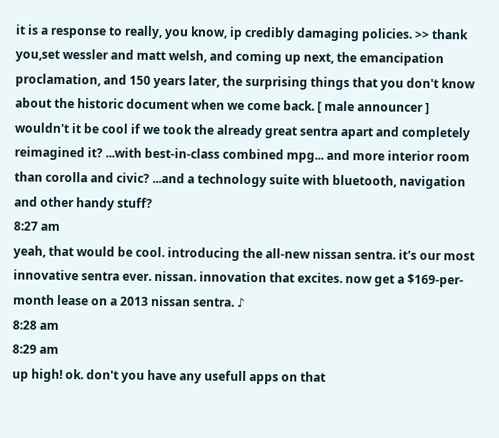it is a response to really, you know, ip credibly damaging policies. >> thank you,set wessler and matt welsh, and coming up next, the emancipation proclamation, and 150 years later, the surprising things that you don't know about the historic document when we come back. [ male announcer ] wouldn't it be cool if we took the already great sentra apart and completely reimagined it? ...with best-in-class combined mpg... and more interior room than corolla and civic? ...and a technology suite with bluetooth, navigation and other handy stuff?
8:27 am
yeah, that would be cool. introducing the all-new nissan sentra. it's our most innovative sentra ever. nissan. innovation that excites. now get a $169-per-month lease on a 2013 nissan sentra. ♪
8:28 am
8:29 am
up high! ok. don't you have any usefull apps on that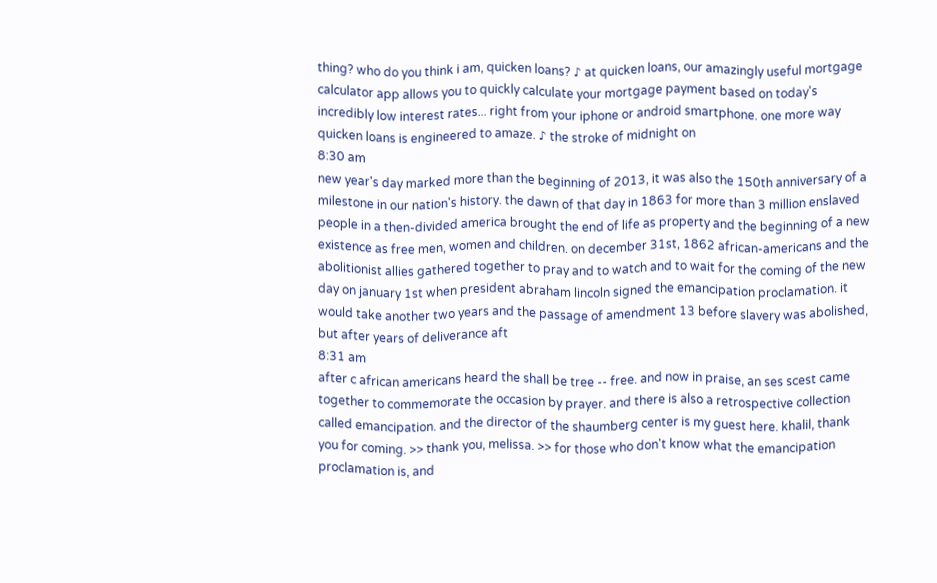thing? who do you think i am, quicken loans? ♪ at quicken loans, our amazingly useful mortgage calculator app allows you to quickly calculate your mortgage payment based on today's incredibly low interest rates... right from your iphone or android smartphone. one more way quicken loans is engineered to amaze. ♪ the stroke of midnight on
8:30 am
new year's day marked more than the beginning of 2013, it was also the 150th anniversary of a milestone in our nation's history. the dawn of that day in 1863 for more than 3 million enslaved people in a then-divided america brought the end of life as property and the beginning of a new existence as free men, women and children. on december 31st, 1862 african-americans and the abolitionist allies gathered together to pray and to watch and to wait for the coming of the new day on january 1st when president abraham lincoln signed the emancipation proclamation. it would take another two years and the passage of amendment 13 before slavery was abolished, but after years of deliverance aft
8:31 am
after c african americans heard the shall be tree -- free. and now in praise, an ses scest came together to commemorate the occasion by prayer. and there is also a retrospective collection called emancipation. and the director of the shaumberg center is my guest here. khalil, thank you for coming. >> thank you, melissa. >> for those who don't know what the emancipation proclamation is, and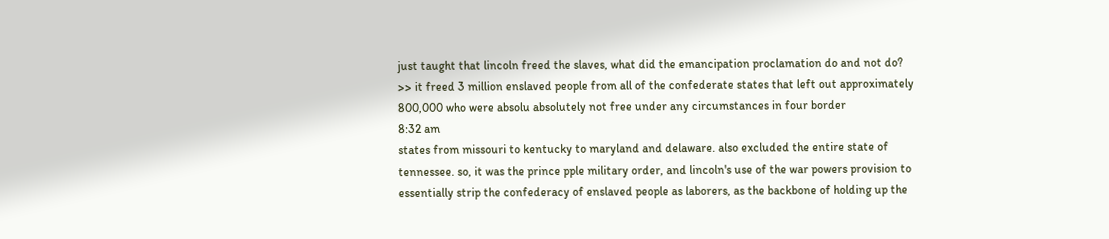just taught that lincoln freed the slaves, what did the emancipation proclamation do and not do? >> it freed 3 million enslaved people from all of the confederate states that left out approximately 800,000 who were absolu absolutely not free under any circumstances in four border
8:32 am
states from missouri to kentucky to maryland and delaware. also excluded the entire state of tennessee. so, it was the prince pple military order, and lincoln's use of the war powers provision to essentially strip the confederacy of enslaved people as laborers, as the backbone of holding up the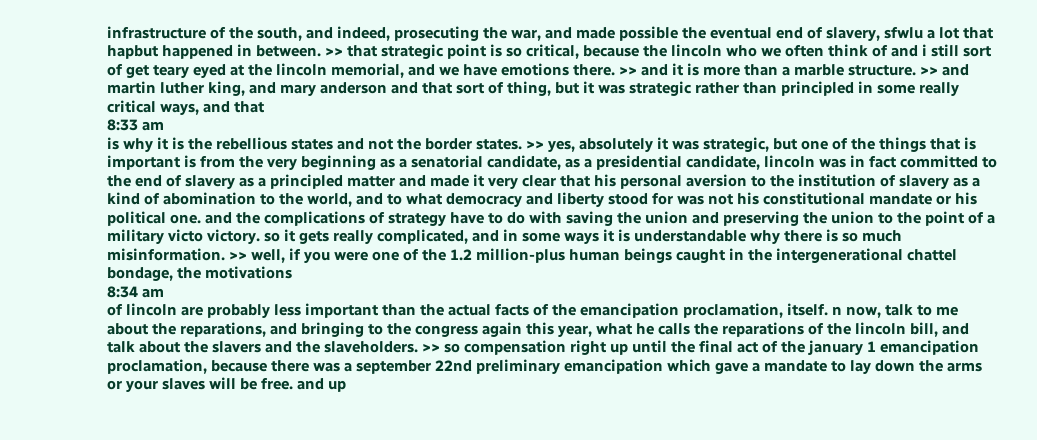infrastructure of the south, and indeed, prosecuting the war, and made possible the eventual end of slavery, sfwlu a lot that hapbut happened in between. >> that strategic point is so critical, because the lincoln who we often think of and i still sort of get teary eyed at the lincoln memorial, and we have emotions there. >> and it is more than a marble structure. >> and martin luther king, and mary anderson and that sort of thing, but it was strategic rather than principled in some really critical ways, and that
8:33 am
is why it is the rebellious states and not the border states. >> yes, absolutely it was strategic, but one of the things that is important is from the very beginning as a senatorial candidate, as a presidential candidate, lincoln was in fact committed to the end of slavery as a principled matter and made it very clear that his personal aversion to the institution of slavery as a kind of abomination to the world, and to what democracy and liberty stood for was not his constitutional mandate or his political one. and the complications of strategy have to do with saving the union and preserving the union to the point of a military victo victory. so it gets really complicated, and in some ways it is understandable why there is so much misinformation. >> well, if you were one of the 1.2 million-plus human beings caught in the intergenerational chattel bondage, the motivations
8:34 am
of lincoln are probably less important than the actual facts of the emancipation proclamation, itself. n now, talk to me about the reparations, and bringing to the congress again this year, what he calls the reparations of the lincoln bill, and talk about the slavers and the slaveholders. >> so compensation right up until the final act of the january 1 emancipation proclamation, because there was a september 22nd preliminary emancipation which gave a mandate to lay down the arms or your slaves will be free. and up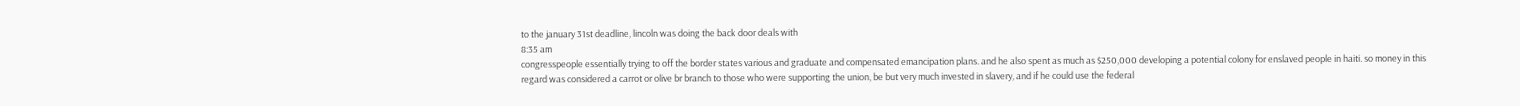to the january 31st deadline, lincoln was doing the back door deals with
8:35 am
congresspeople essentially trying to off the border states various and graduate and compensated emancipation plans. and he also spent as much as $250,000 developing a potential colony for enslaved people in haiti. so money in this regard was considered a carrot or olive br branch to those who were supporting the union, be but very much invested in slavery, and if he could use the federal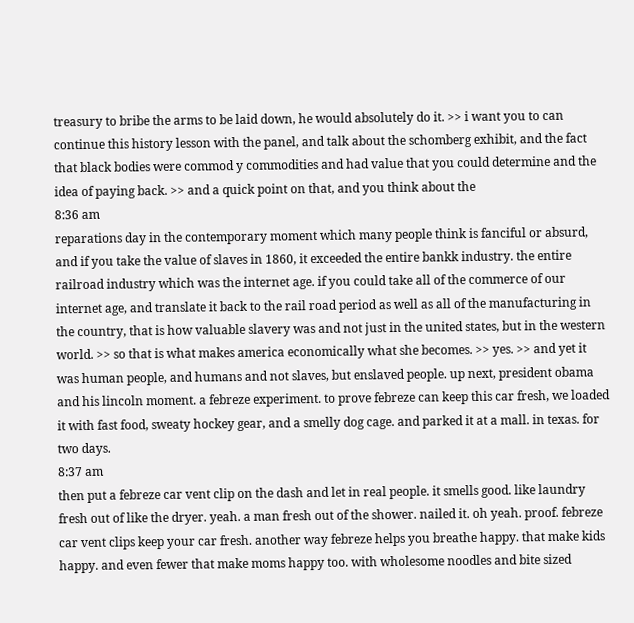treasury to bribe the arms to be laid down, he would absolutely do it. >> i want you to can continue this history lesson with the panel, and talk about the schomberg exhibit, and the fact that black bodies were commod y commodities and had value that you could determine and the idea of paying back. >> and a quick point on that, and you think about the
8:36 am
reparations day in the contemporary moment which many people think is fanciful or absurd, and if you take the value of slaves in 1860, it exceeded the entire bankk industry. the entire railroad industry which was the internet age. if you could take all of the commerce of our internet age, and translate it back to the rail road period as well as all of the manufacturing in the country, that is how valuable slavery was and not just in the united states, but in the western world. >> so that is what makes america economically what she becomes. >> yes. >> and yet it was human people, and humans and not slaves, but enslaved people. up next, president obama and his lincoln moment. a febreze experiment. to prove febreze can keep this car fresh, we loaded it with fast food, sweaty hockey gear, and a smelly dog cage. and parked it at a mall. in texas. for two days.
8:37 am
then put a febreze car vent clip on the dash and let in real people. it smells good. like laundry fresh out of like the dryer. yeah. a man fresh out of the shower. nailed it. oh yeah. proof. febreze car vent clips keep your car fresh. another way febreze helps you breathe happy. that make kids happy. and even fewer that make moms happy too. with wholesome noodles and bite sized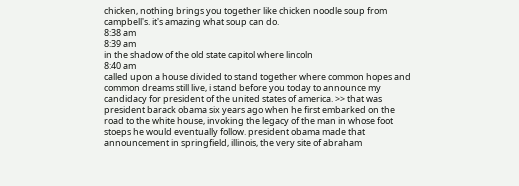chicken, nothing brings you together like chicken noodle soup from campbell's. it's amazing what soup can do.
8:38 am
8:39 am
in the shadow of the old state capitol where lincoln
8:40 am
called upon a house divided to stand together where common hopes and common dreams still live, i stand before you today to announce my candidacy for president of the united states of america. >> that was president barack obama six years ago when he first embarked on the road to the white house, invoking the legacy of the man in whose foot stoeps he would eventually follow. president obama made that announcement in springfield, illinois, the very site of abraham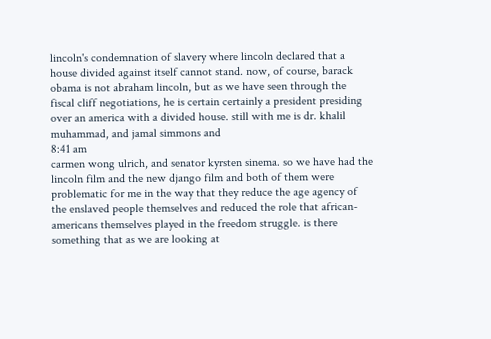lincoln's condemnation of slavery where lincoln declared that a house divided against itself cannot stand. now, of course, barack obama is not abraham lincoln, but as we have seen through the fiscal cliff negotiations, he is certain certainly a president presiding over an america with a divided house. still with me is dr. khalil muhammad, and jamal simmons and
8:41 am
carmen wong ulrich, and senator kyrsten sinema. so we have had the lincoln film and the new django film and both of them were problematic for me in the way that they reduce the age agency of the enslaved people themselves and reduced the role that african-americans themselves played in the freedom struggle. is there something that as we are looking at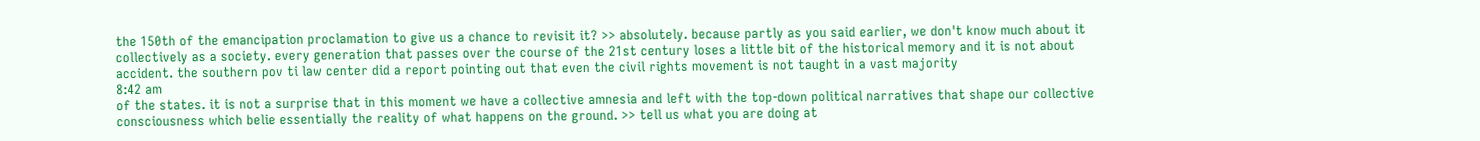the 150th of the emancipation proclamation to give us a chance to revisit it? >> absolutely. because partly as you said earlier, we don't know much about it collectively as a society. every generation that passes over the course of the 21st century loses a little bit of the historical memory and it is not about accident. the southern pov ti law center did a report pointing out that even the civil rights movement is not taught in a vast majority
8:42 am
of the states. it is not a surprise that in this moment we have a collective amnesia and left with the top-down political narratives that shape our collective consciousness which belie essentially the reality of what happens on the ground. >> tell us what you are doing at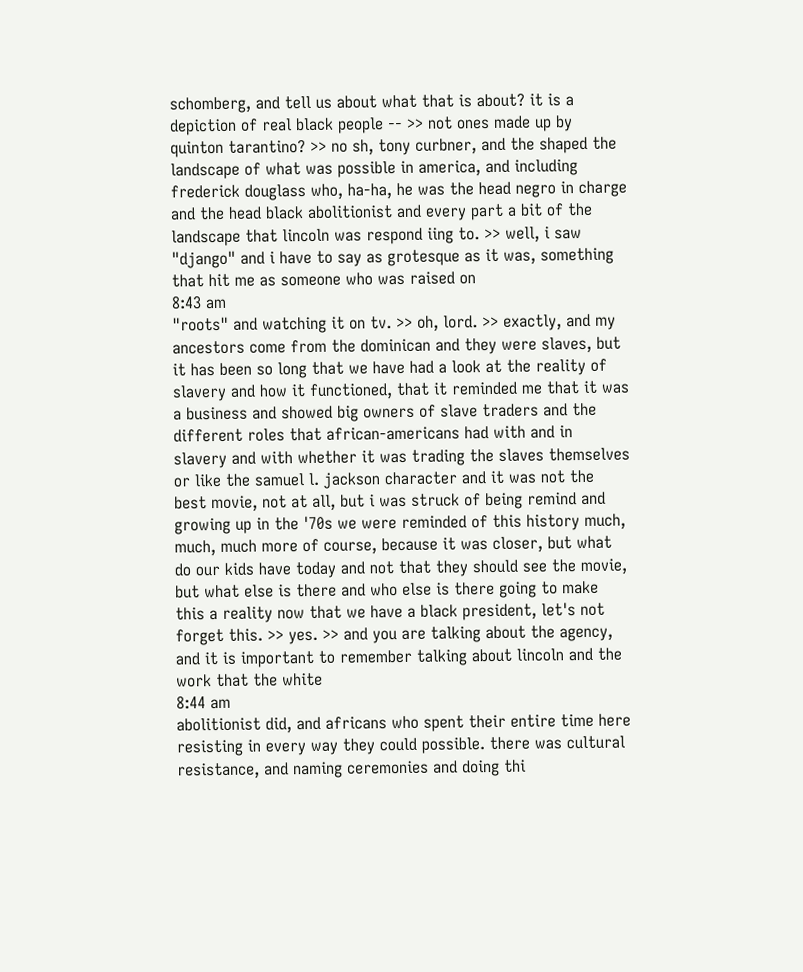schomberg, and tell us about what that is about? it is a depiction of real black people -- >> not ones made up by quinton tarantino? >> no sh, tony curbner, and the shaped the landscape of what was possible in america, and including frederick douglass who, ha-ha, he was the head negro in charge and the head black abolitionist and every part a bit of the landscape that lincoln was respond iing to. >> well, i saw "django" and i have to say as grotesque as it was, something that hit me as someone who was raised on
8:43 am
"roots" and watching it on tv. >> oh, lord. >> exactly, and my ancestors come from the dominican and they were slaves, but it has been so long that we have had a look at the reality of slavery and how it functioned, that it reminded me that it was a business and showed big owners of slave traders and the different roles that african-americans had with and in slavery and with whether it was trading the slaves themselves or like the samuel l. jackson character and it was not the best movie, not at all, but i was struck of being remind and growing up in the '70s we were reminded of this history much, much, much more of course, because it was closer, but what do our kids have today and not that they should see the movie, but what else is there and who else is there going to make this a reality now that we have a black president, let's not forget this. >> yes. >> and you are talking about the agency, and it is important to remember talking about lincoln and the work that the white
8:44 am
abolitionist did, and africans who spent their entire time here resisting in every way they could possible. there was cultural resistance, and naming ceremonies and doing thi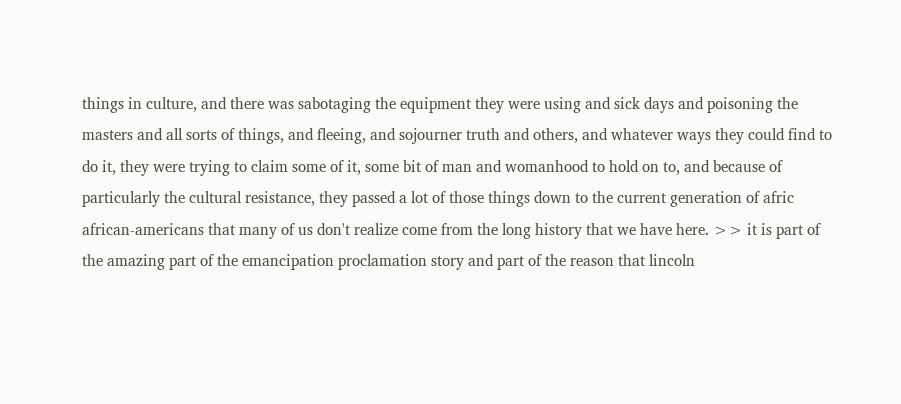things in culture, and there was sabotaging the equipment they were using and sick days and poisoning the masters and all sorts of things, and fleeing, and sojourner truth and others, and whatever ways they could find to do it, they were trying to claim some of it, some bit of man and womanhood to hold on to, and because of particularly the cultural resistance, they passed a lot of those things down to the current generation of afric african-americans that many of us don't realize come from the long history that we have here. >> it is part of the amazing part of the emancipation proclamation story and part of the reason that lincoln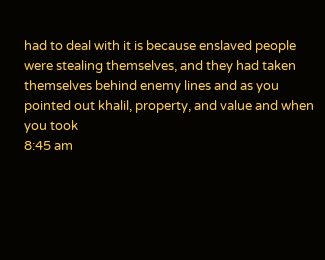had to deal with it is because enslaved people were stealing themselves, and they had taken themselves behind enemy lines and as you pointed out khalil, property, and value and when you took
8:45 am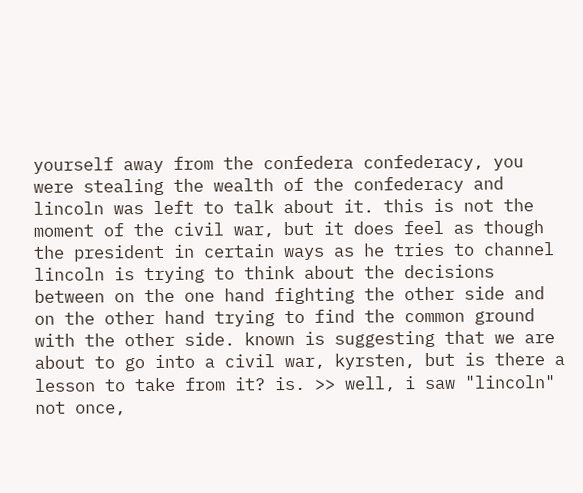yourself away from the confedera confederacy, you were stealing the wealth of the confederacy and lincoln was left to talk about it. this is not the moment of the civil war, but it does feel as though the president in certain ways as he tries to channel lincoln is trying to think about the decisions between on the one hand fighting the other side and on the other hand trying to find the common ground with the other side. known is suggesting that we are about to go into a civil war, kyrsten, but is there a lesson to take from it? is. >> well, i saw "lincoln" not once,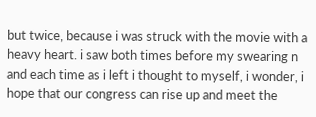but twice, because i was struck with the movie with a heavy heart. i saw both times before my swearing n and each time as i left i thought to myself, i wonder, i hope that our congress can rise up and meet the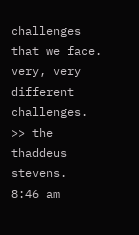challenges that we face. very, very different challenges. >> the thaddeus stevens.
8:46 am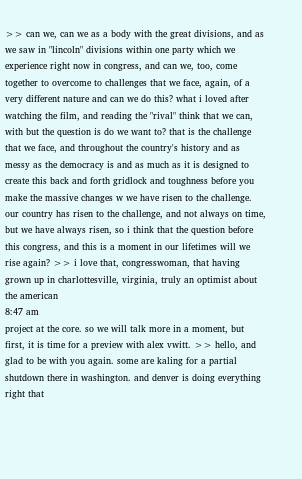>> can we, can we as a body with the great divisions, and as we saw in "lincoln" divisions within one party which we experience right now in congress, and can we, too, come together to overcome to challenges that we face, again, of a very different nature and can we do this? what i loved after watching the film, and reading the "rival" think that we can, with but the question is do we want to? that is the challenge that we face, and throughout the country's history and as messy as the democracy is and as much as it is designed to create this back and forth gridlock and toughness before you make the massive changes w we have risen to the challenge. our country has risen to the challenge, and not always on time, but we have always risen, so i think that the question before this congress, and this is a moment in our lifetimes will we rise again? >> i love that, congresswoman, that having grown up in charlottesville, virginia, truly an optimist about the american
8:47 am
project at the core. so we will talk more in a moment, but first, it is time for a preview with alex vwitt. >> hello, and glad to be with you again. some are kaling for a partial shutdown there in washington. and denver is doing everything right that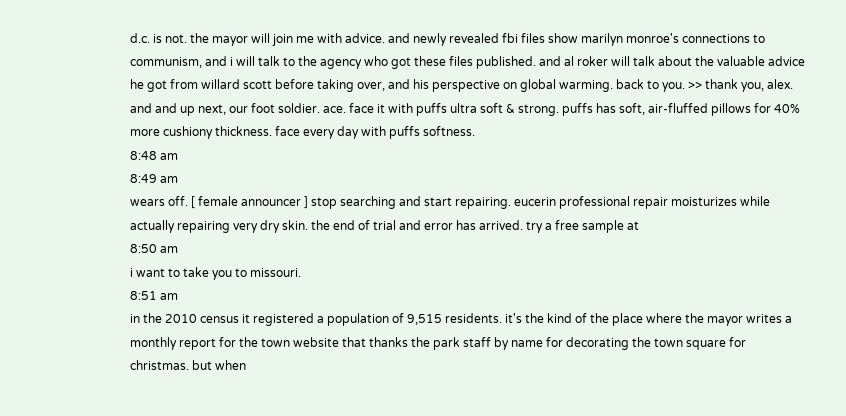d.c. is not. the mayor will join me with advice. and newly revealed fbi files show marilyn monroe's connections to communism, and i will talk to the agency who got these files published. and al roker will talk about the valuable advice he got from willard scott before taking over, and his perspective on global warming. back to you. >> thank you, alex. and and up next, our foot soldier. ace. face it with puffs ultra soft & strong. puffs has soft, air-fluffed pillows for 40% more cushiony thickness. face every day with puffs softness.
8:48 am
8:49 am
wears off. [ female announcer ] stop searching and start repairing. eucerin professional repair moisturizes while actually repairing very dry skin. the end of trial and error has arrived. try a free sample at
8:50 am
i want to take you to missouri.
8:51 am
in the 2010 census it registered a population of 9,515 residents. it's the kind of the place where the mayor writes a monthly report for the town website that thanks the park staff by name for decorating the town square for christmas. but when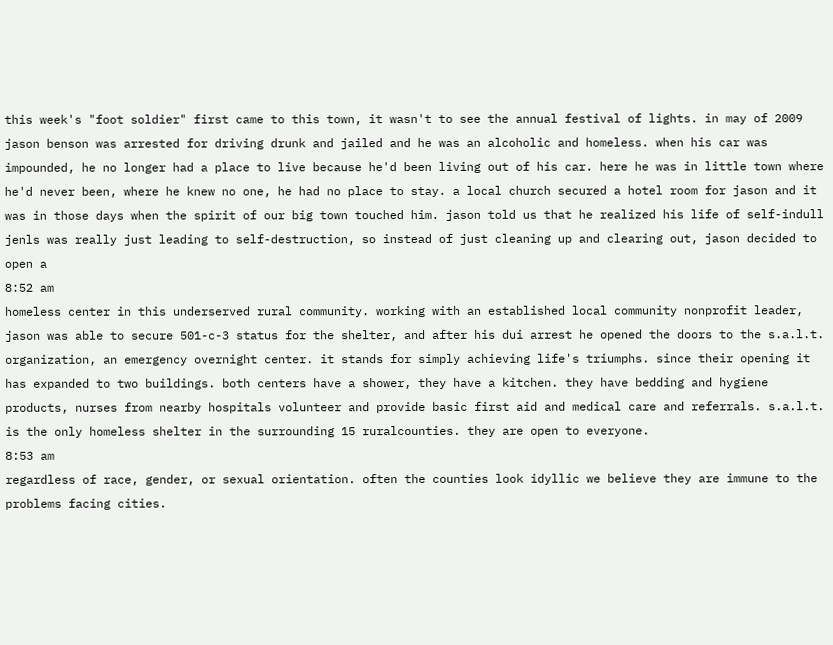this week's "foot soldier" first came to this town, it wasn't to see the annual festival of lights. in may of 2009 jason benson was arrested for driving drunk and jailed and he was an alcoholic and homeless. when his car was impounded, he no longer had a place to live because he'd been living out of his car. here he was in little town where he'd never been, where he knew no one, he had no place to stay. a local church secured a hotel room for jason and it was in those days when the spirit of our big town touched him. jason told us that he realized his life of self-indull jenls was really just leading to self-destruction, so instead of just cleaning up and clearing out, jason decided to open a
8:52 am
homeless center in this underserved rural community. working with an established local community nonprofit leader, jason was able to secure 501-c-3 status for the shelter, and after his dui arrest he opened the doors to the s.a.l.t. organization, an emergency overnight center. it stands for simply achieving life's triumphs. since their opening it has expanded to two buildings. both centers have a shower, they have a kitchen. they have bedding and hygiene products, nurses from nearby hospitals volunteer and provide basic first aid and medical care and referrals. s.a.l.t. is the only homeless shelter in the surrounding 15 ruralcounties. they are open to everyone.
8:53 am
regardless of race, gender, or sexual orientation. often the counties look idyllic we believe they are immune to the problems facing cities.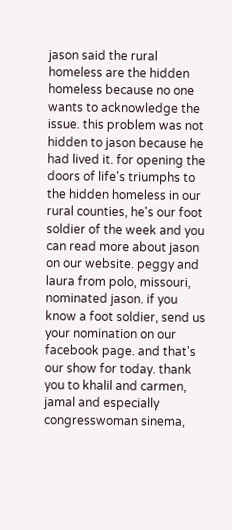jason said the rural homeless are the hidden homeless because no one wants to acknowledge the issue. this problem was not hidden to jason because he had lived it. for opening the doors of life's triumphs to the hidden homeless in our rural counties, he's our foot soldier of the week and you can read more about jason on our website. peggy and laura from polo, missouri, nominated jason. if you know a foot soldier, send us your nomination on our facebook page. and that's our show for today. thank you to khalil and carmen, jamal and especially congresswoman sinema,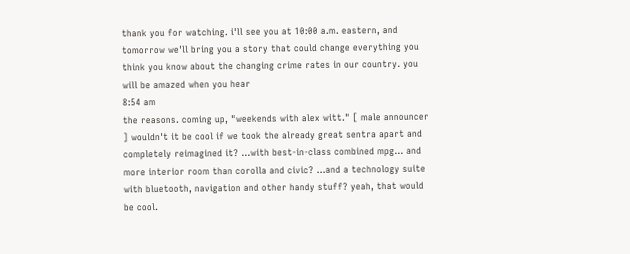thank you for watching. i'll see you at 10:00 a.m. eastern, and tomorrow we'll bring you a story that could change everything you think you know about the changing crime rates in our country. you will be amazed when you hear
8:54 am
the reasons. coming up, "weekends with alex witt." [ male announcer ] wouldn't it be cool if we took the already great sentra apart and completely reimagined it? ...with best-in-class combined mpg... and more interior room than corolla and civic? ...and a technology suite with bluetooth, navigation and other handy stuff? yeah, that would be cool.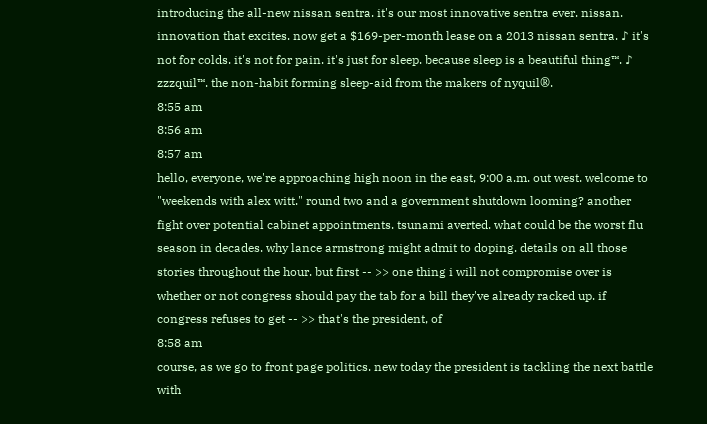introducing the all-new nissan sentra. it's our most innovative sentra ever. nissan. innovation that excites. now get a $169-per-month lease on a 2013 nissan sentra. ♪ it's not for colds. it's not for pain. it's just for sleep. because sleep is a beautiful thing™. ♪ zzzquil™. the non-habit forming sleep-aid from the makers of nyquil®.
8:55 am
8:56 am
8:57 am
hello, everyone, we're approaching high noon in the east, 9:00 a.m. out west. welcome to "weekends with alex witt." round two and a government shutdown looming? another fight over potential cabinet appointments. tsunami averted. what could be the worst flu season in decades. why lance armstrong might admit to doping. details on all those stories throughout the hour. but first -- >> one thing i will not compromise over is whether or not congress should pay the tab for a bill they've already racked up. if congress refuses to get -- >> that's the president, of
8:58 am
course, as we go to front page politics. new today the president is tackling the next battle with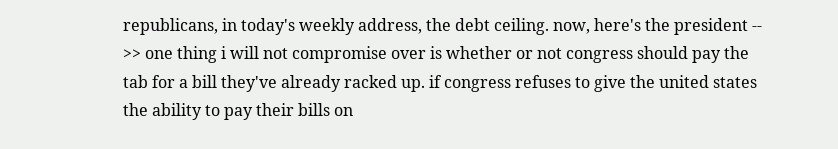republicans, in today's weekly address, the debt ceiling. now, here's the president -- >> one thing i will not compromise over is whether or not congress should pay the tab for a bill they've already racked up. if congress refuses to give the united states the ability to pay their bills on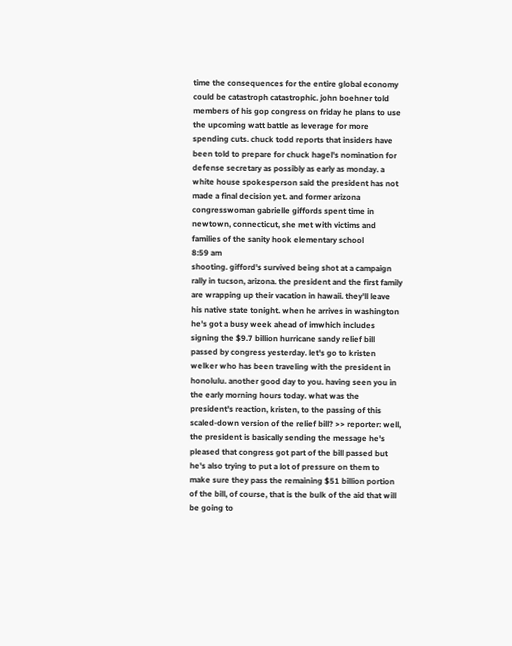time the consequences for the entire global economy could be catastroph catastrophic. john boehner told members of his gop congress on friday he plans to use the upcoming watt battle as leverage for more spending cuts. chuck todd reports that insiders have been told to prepare for chuck hagel's nomination for defense secretary as possibly as early as monday. a white house spokesperson said the president has not made a final decision yet. and former arizona congresswoman gabrielle giffords spent time in newtown, connecticut, she met with victims and families of the sanity hook elementary school
8:59 am
shooting. gifford's survived being shot at a campaign rally in tucson, arizona. the president and the first family are wrapping up their vacation in hawaii. they'll leave his native state tonight. when he arrives in washington he's got a busy week ahead of imwhich includes signing the $9.7 billion hurricane sandy relief bill passed by congress yesterday. let's go to kristen welker who has been traveling with the president in honolulu. another good day to you. having seen you in the early morning hours today. what was the president's reaction, kristen, to the passing of this scaled-down version of the relief bill? >> reporter: well, the president is basically sending the message he's pleased that congress got part of the bill passed but he's also trying to put a lot of pressure on them to make sure they pass the remaining $51 billion portion of the bill, of course, that is the bulk of the aid that will be going to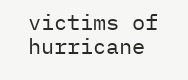victims of hurricane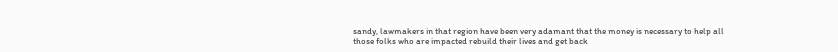sandy, lawmakers in that region have been very adamant that the money is necessary to help all those folks who are impacted rebuild their lives and get back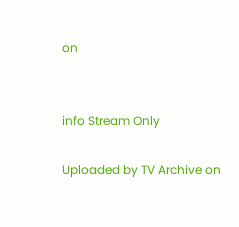on


info Stream Only

Uploaded by TV Archive on